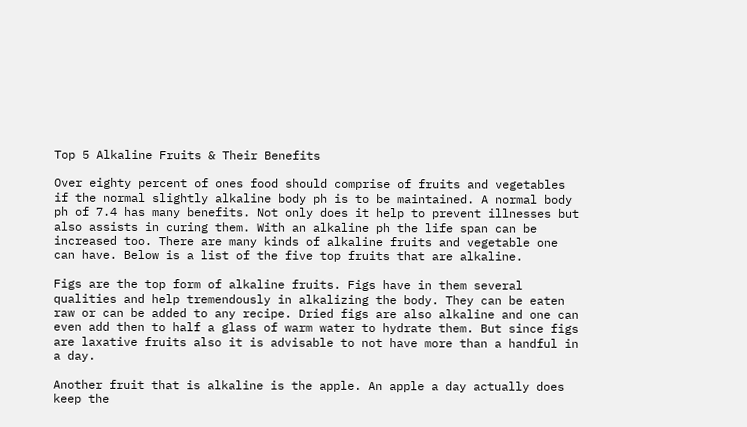Top 5 Alkaline Fruits & Their Benefits

Over eighty percent of ones food should comprise of fruits and vegetables if the normal slightly alkaline body ph is to be maintained. A normal body ph of 7.4 has many benefits. Not only does it help to prevent illnesses but also assists in curing them. With an alkaline ph the life span can be increased too. There are many kinds of alkaline fruits and vegetable one can have. Below is a list of the five top fruits that are alkaline.

Figs are the top form of alkaline fruits. Figs have in them several qualities and help tremendously in alkalizing the body. They can be eaten raw or can be added to any recipe. Dried figs are also alkaline and one can even add then to half a glass of warm water to hydrate them. But since figs are laxative fruits also it is advisable to not have more than a handful in a day.

Another fruit that is alkaline is the apple. An apple a day actually does keep the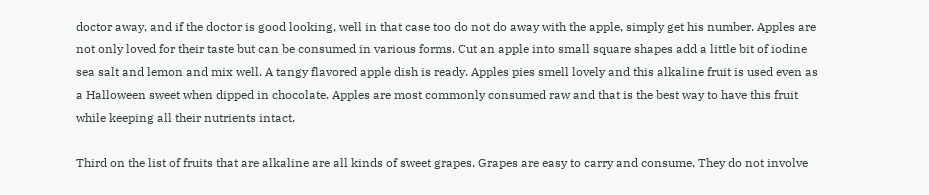doctor away, and if the doctor is good looking, well in that case too do not do away with the apple, simply get his number. Apples are not only loved for their taste but can be consumed in various forms. Cut an apple into small square shapes add a little bit of iodine sea salt and lemon and mix well. A tangy flavored apple dish is ready. Apples pies smell lovely and this alkaline fruit is used even as a Halloween sweet when dipped in chocolate. Apples are most commonly consumed raw and that is the best way to have this fruit while keeping all their nutrients intact.

Third on the list of fruits that are alkaline are all kinds of sweet grapes. Grapes are easy to carry and consume. They do not involve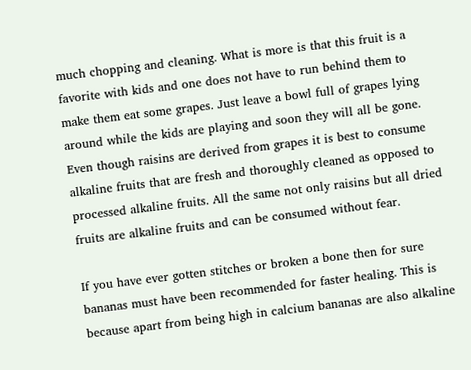much chopping and cleaning. What is more is that this fruit is a favorite with kids and one does not have to run behind them to make them eat some grapes. Just leave a bowl full of grapes lying around while the kids are playing and soon they will all be gone. Even though raisins are derived from grapes it is best to consume alkaline fruits that are fresh and thoroughly cleaned as opposed to processed alkaline fruits. All the same not only raisins but all dried fruits are alkaline fruits and can be consumed without fear.

If you have ever gotten stitches or broken a bone then for sure bananas must have been recommended for faster healing. This is because apart from being high in calcium bananas are also alkaline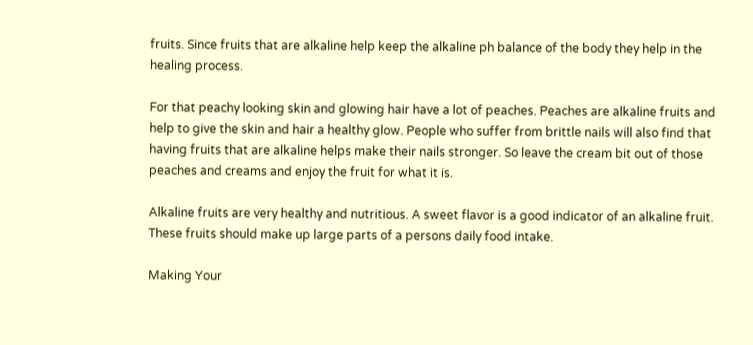fruits. Since fruits that are alkaline help keep the alkaline ph balance of the body they help in the healing process.

For that peachy looking skin and glowing hair have a lot of peaches. Peaches are alkaline fruits and help to give the skin and hair a healthy glow. People who suffer from brittle nails will also find that having fruits that are alkaline helps make their nails stronger. So leave the cream bit out of those peaches and creams and enjoy the fruit for what it is.

Alkaline fruits are very healthy and nutritious. A sweet flavor is a good indicator of an alkaline fruit. These fruits should make up large parts of a persons daily food intake.

Making Your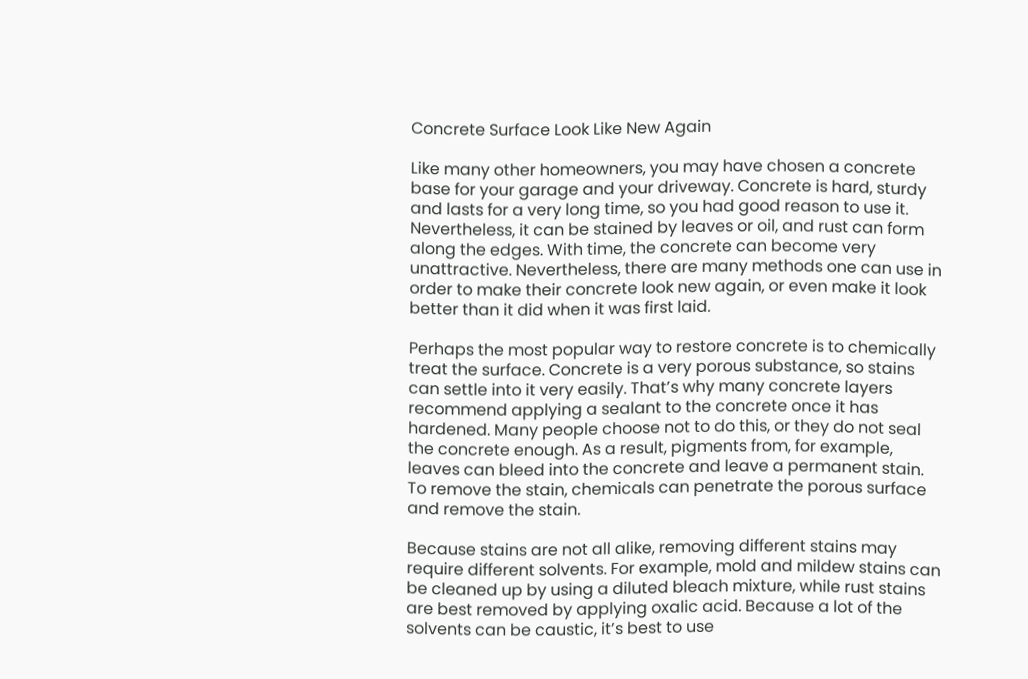Concrete Surface Look Like New Again

Like many other homeowners, you may have chosen a concrete base for your garage and your driveway. Concrete is hard, sturdy and lasts for a very long time, so you had good reason to use it. Nevertheless, it can be stained by leaves or oil, and rust can form along the edges. With time, the concrete can become very unattractive. Nevertheless, there are many methods one can use in order to make their concrete look new again, or even make it look better than it did when it was first laid.

Perhaps the most popular way to restore concrete is to chemically treat the surface. Concrete is a very porous substance, so stains can settle into it very easily. That’s why many concrete layers recommend applying a sealant to the concrete once it has hardened. Many people choose not to do this, or they do not seal the concrete enough. As a result, pigments from, for example, leaves can bleed into the concrete and leave a permanent stain. To remove the stain, chemicals can penetrate the porous surface and remove the stain.

Because stains are not all alike, removing different stains may require different solvents. For example, mold and mildew stains can be cleaned up by using a diluted bleach mixture, while rust stains are best removed by applying oxalic acid. Because a lot of the solvents can be caustic, it’s best to use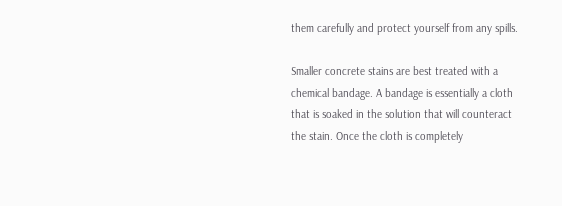them carefully and protect yourself from any spills.

Smaller concrete stains are best treated with a chemical bandage. A bandage is essentially a cloth that is soaked in the solution that will counteract the stain. Once the cloth is completely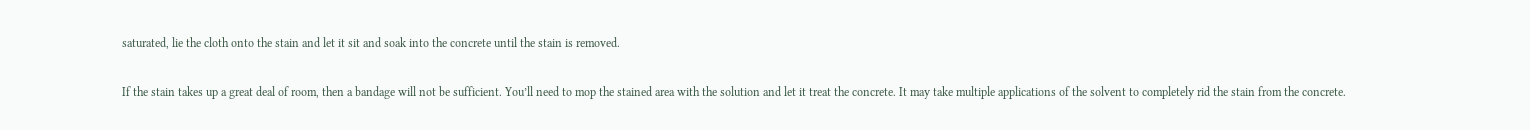saturated, lie the cloth onto the stain and let it sit and soak into the concrete until the stain is removed.

If the stain takes up a great deal of room, then a bandage will not be sufficient. You’ll need to mop the stained area with the solution and let it treat the concrete. It may take multiple applications of the solvent to completely rid the stain from the concrete.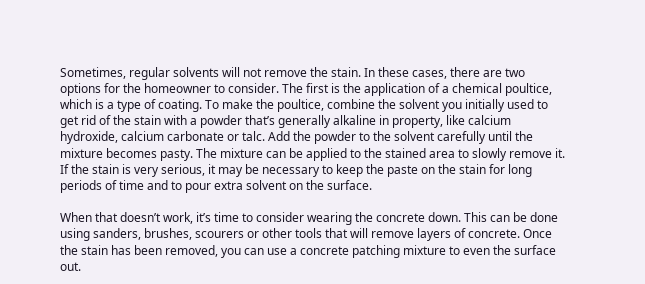Sometimes, regular solvents will not remove the stain. In these cases, there are two options for the homeowner to consider. The first is the application of a chemical poultice, which is a type of coating. To make the poultice, combine the solvent you initially used to get rid of the stain with a powder that’s generally alkaline in property, like calcium hydroxide, calcium carbonate or talc. Add the powder to the solvent carefully until the mixture becomes pasty. The mixture can be applied to the stained area to slowly remove it. If the stain is very serious, it may be necessary to keep the paste on the stain for long periods of time and to pour extra solvent on the surface.

When that doesn’t work, it’s time to consider wearing the concrete down. This can be done using sanders, brushes, scourers or other tools that will remove layers of concrete. Once the stain has been removed, you can use a concrete patching mixture to even the surface out.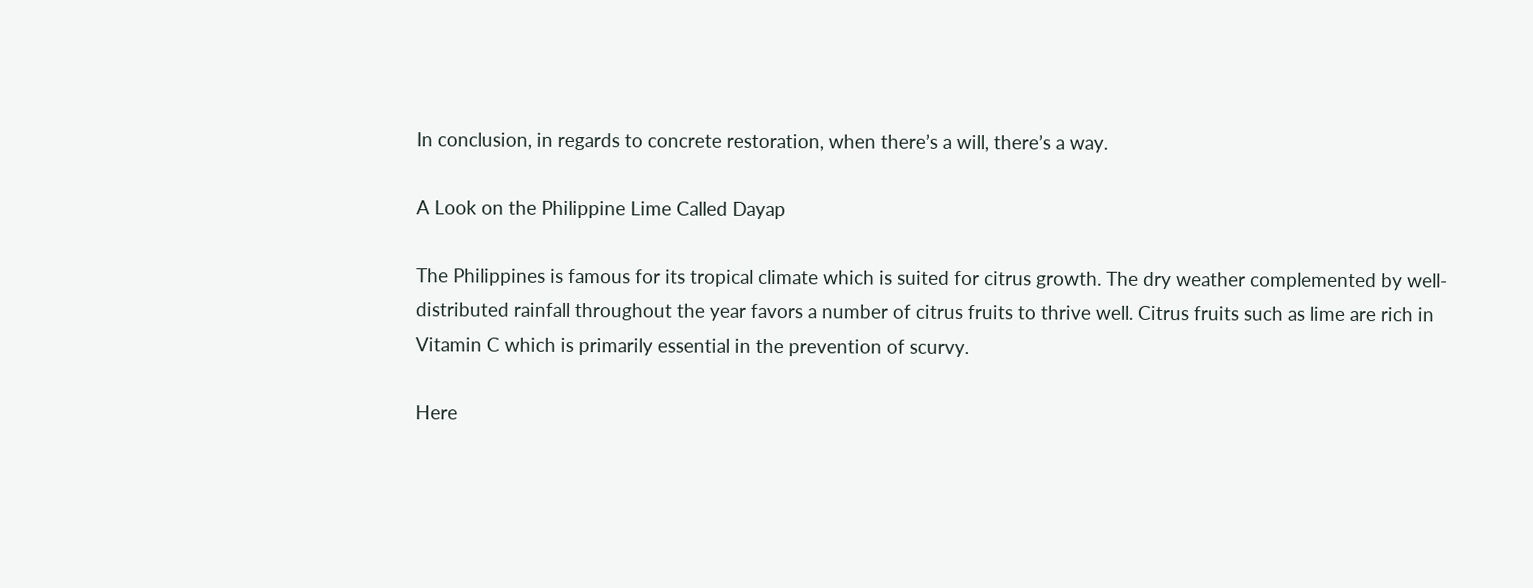In conclusion, in regards to concrete restoration, when there’s a will, there’s a way.

A Look on the Philippine Lime Called Dayap

The Philippines is famous for its tropical climate which is suited for citrus growth. The dry weather complemented by well-distributed rainfall throughout the year favors a number of citrus fruits to thrive well. Citrus fruits such as lime are rich in Vitamin C which is primarily essential in the prevention of scurvy.

Here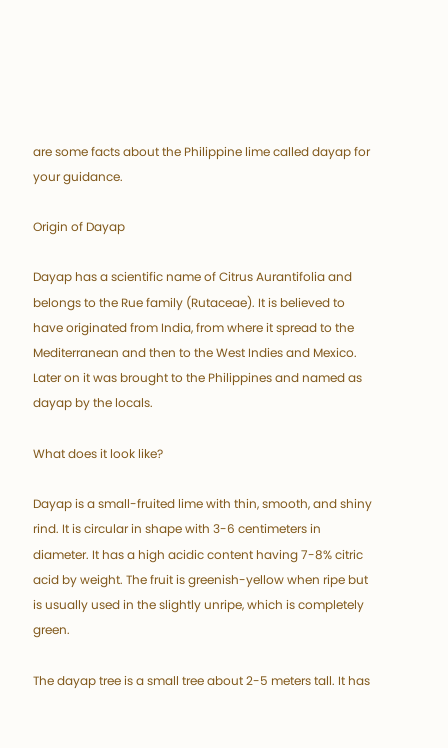are some facts about the Philippine lime called dayap for your guidance.

Origin of Dayap

Dayap has a scientific name of Citrus Aurantifolia and belongs to the Rue family (Rutaceae). It is believed to have originated from India, from where it spread to the Mediterranean and then to the West Indies and Mexico. Later on it was brought to the Philippines and named as dayap by the locals.

What does it look like?

Dayap is a small-fruited lime with thin, smooth, and shiny rind. It is circular in shape with 3-6 centimeters in diameter. It has a high acidic content having 7-8% citric acid by weight. The fruit is greenish-yellow when ripe but is usually used in the slightly unripe, which is completely green.

The dayap tree is a small tree about 2-5 meters tall. It has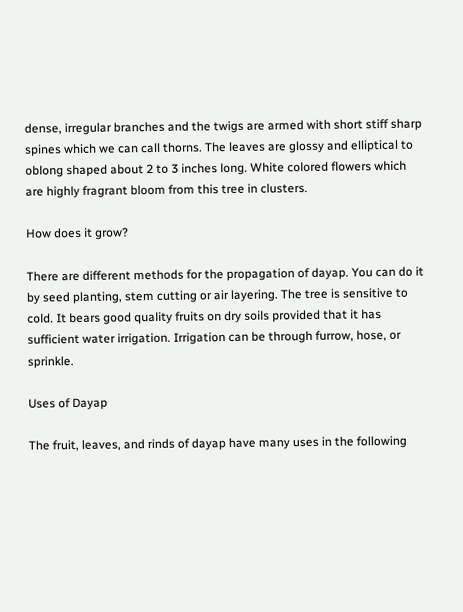dense, irregular branches and the twigs are armed with short stiff sharp spines which we can call thorns. The leaves are glossy and elliptical to oblong shaped about 2 to 3 inches long. White colored flowers which are highly fragrant bloom from this tree in clusters.

How does it grow?

There are different methods for the propagation of dayap. You can do it by seed planting, stem cutting or air layering. The tree is sensitive to cold. It bears good quality fruits on dry soils provided that it has sufficient water irrigation. Irrigation can be through furrow, hose, or sprinkle.

Uses of Dayap

The fruit, leaves, and rinds of dayap have many uses in the following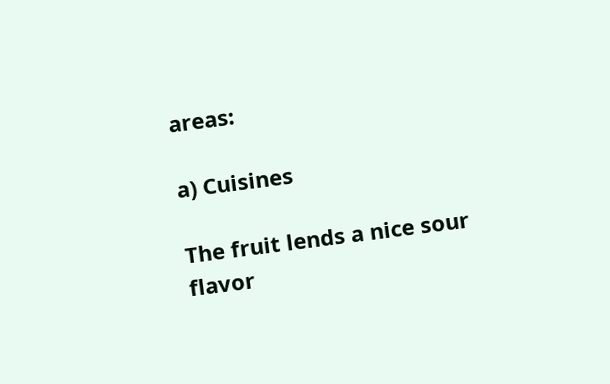areas:

a) Cuisines

The fruit lends a nice sour flavor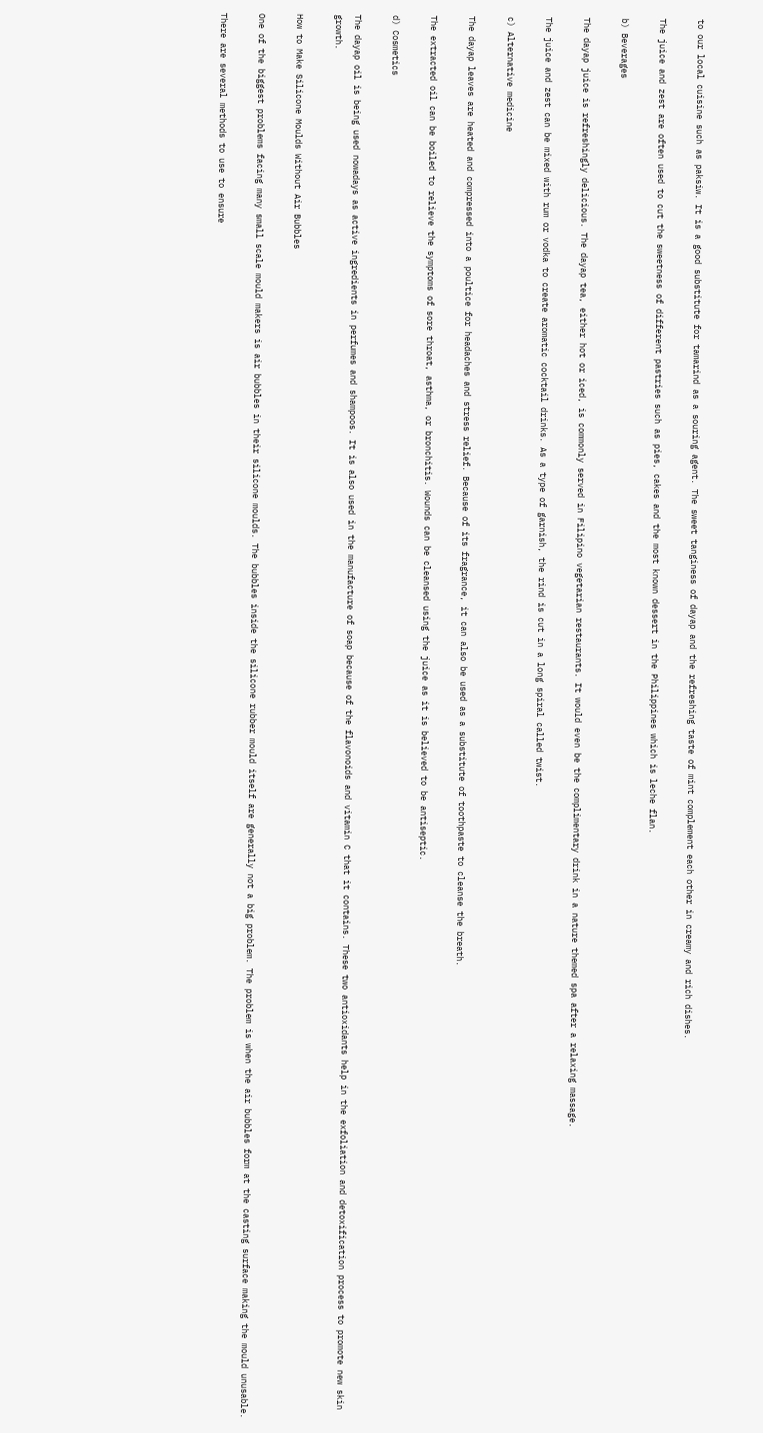to our local cuisine such as paksiw. It is a good substitute for tamarind as a souring agent. The sweet tanginess of dayap and the refreshing taste of mint complement each other in creamy and rich dishes.

The juice and zest are often used to cut the sweetness of different pastries such as pies, cakes and the most known dessert in the Philippines which is leche flan.

b) Beverages

The dayap juice is refreshingly delicious. The dayap tea, either hot or iced, is commonly served in Filipino vegetarian restaurants. It would even be the complimentary drink in a nature themed spa after a relaxing massage.

The juice and zest can be mixed with rum or vodka to create aromatic cocktail drinks. As a type of garnish, the rind is cut in a long spiral called twist.

c) Alternative medicine

The dayap leaves are heated and compressed into a poultice for headaches and stress relief. Because of its fragrance, it can also be used as a substitute of toothpaste to cleanse the breath.

The extracted oil can be boiled to relieve the symptoms of sore throat, asthma, or bronchitis. Wounds can be cleansed using the juice as it is believed to be antiseptic.

d) Cosmetics

The dayap oil is being used nowadays as active ingredients in perfumes and shampoos. It is also used in the manufacture of soap because of the flavonoids and vitamin C that it contains. These two antioxidants help in the exfoliation and detoxification process to promote new skin growth.

How to Make Silicone Moulds Without Air Bubbles

One of the biggest problems facing many small scale mould makers is air bubbles in their silicone moulds. The bubbles inside the silicone rubber mould itself are generally not a big problem. The problem is when the air bubbles form at the casting surface making the mould unusable.

There are several methods to use to ensure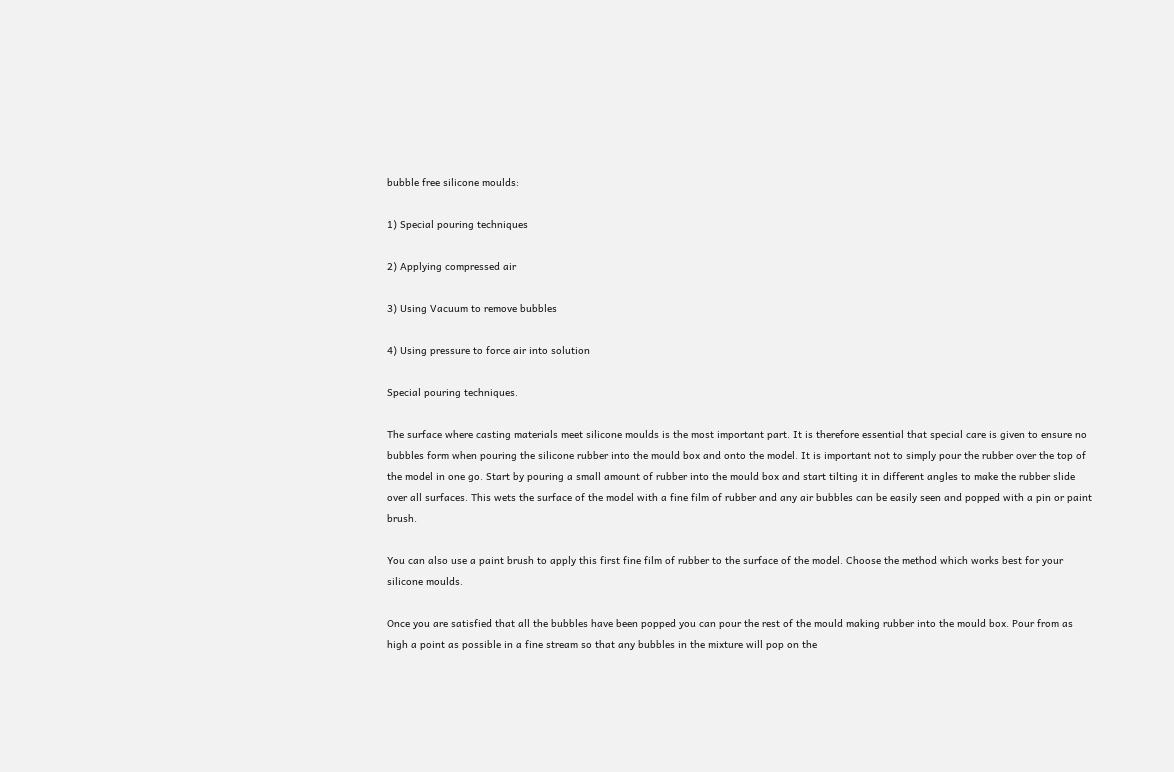bubble free silicone moulds:

1) Special pouring techniques

2) Applying compressed air

3) Using Vacuum to remove bubbles

4) Using pressure to force air into solution

Special pouring techniques.

The surface where casting materials meet silicone moulds is the most important part. It is therefore essential that special care is given to ensure no bubbles form when pouring the silicone rubber into the mould box and onto the model. It is important not to simply pour the rubber over the top of the model in one go. Start by pouring a small amount of rubber into the mould box and start tilting it in different angles to make the rubber slide over all surfaces. This wets the surface of the model with a fine film of rubber and any air bubbles can be easily seen and popped with a pin or paint brush.

You can also use a paint brush to apply this first fine film of rubber to the surface of the model. Choose the method which works best for your silicone moulds.

Once you are satisfied that all the bubbles have been popped you can pour the rest of the mould making rubber into the mould box. Pour from as high a point as possible in a fine stream so that any bubbles in the mixture will pop on the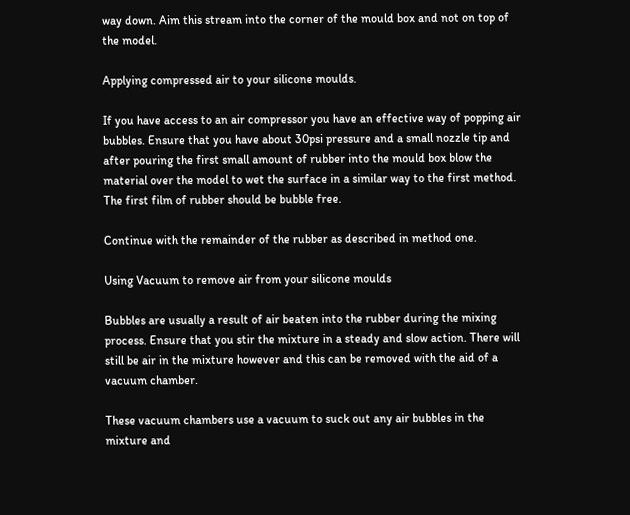way down. Aim this stream into the corner of the mould box and not on top of the model.

Applying compressed air to your silicone moulds.

If you have access to an air compressor you have an effective way of popping air bubbles. Ensure that you have about 30psi pressure and a small nozzle tip and after pouring the first small amount of rubber into the mould box blow the material over the model to wet the surface in a similar way to the first method. The first film of rubber should be bubble free.

Continue with the remainder of the rubber as described in method one.

Using Vacuum to remove air from your silicone moulds

Bubbles are usually a result of air beaten into the rubber during the mixing process. Ensure that you stir the mixture in a steady and slow action. There will still be air in the mixture however and this can be removed with the aid of a vacuum chamber.

These vacuum chambers use a vacuum to suck out any air bubbles in the mixture and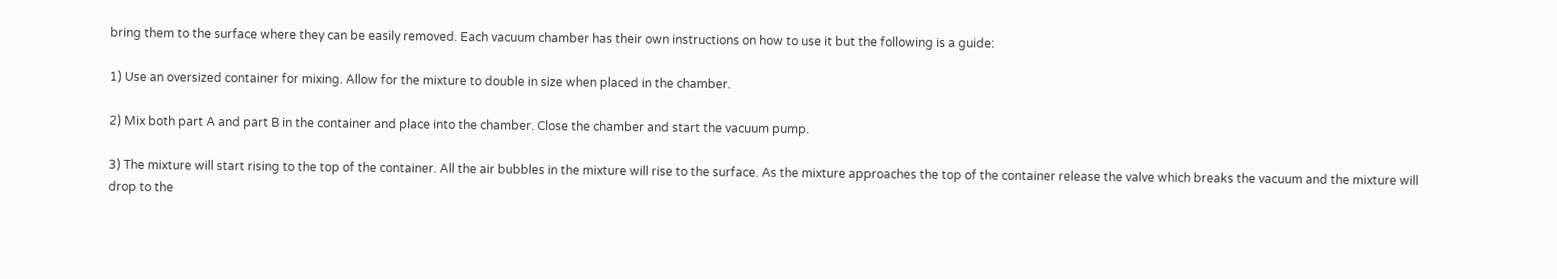bring them to the surface where they can be easily removed. Each vacuum chamber has their own instructions on how to use it but the following is a guide:

1) Use an oversized container for mixing. Allow for the mixture to double in size when placed in the chamber.

2) Mix both part A and part B in the container and place into the chamber. Close the chamber and start the vacuum pump.

3) The mixture will start rising to the top of the container. All the air bubbles in the mixture will rise to the surface. As the mixture approaches the top of the container release the valve which breaks the vacuum and the mixture will drop to the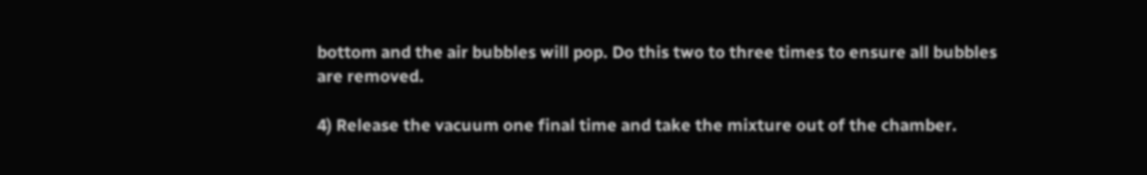bottom and the air bubbles will pop. Do this two to three times to ensure all bubbles are removed.

4) Release the vacuum one final time and take the mixture out of the chamber.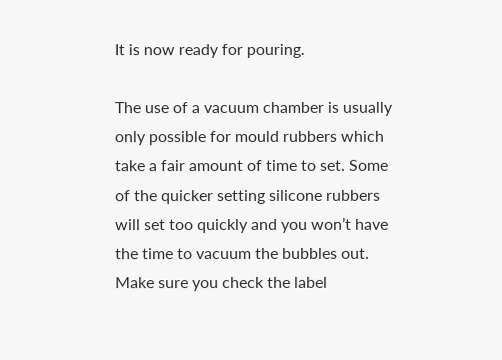It is now ready for pouring.

The use of a vacuum chamber is usually only possible for mould rubbers which take a fair amount of time to set. Some of the quicker setting silicone rubbers will set too quickly and you won’t have the time to vacuum the bubbles out. Make sure you check the label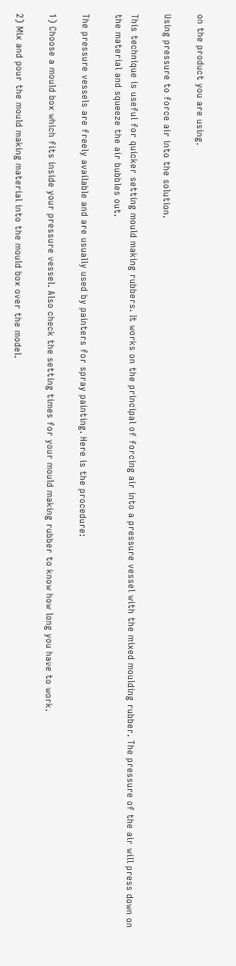on the product you are using.

Using pressure to force air into the solution.

This technique is useful for quicker setting mould making rubbers. It works on the principal of forcing air into a pressure vessel with the mixed moulding rubber. The pressure of the air will press down on the material and squeeze the air bubbles out.

The pressure vessels are freely available and are usually used by painters for spray painting. Here is the procedure:

1) Choose a mould box which fits inside your pressure vessel. Also check the setting times for your mould making rubber to know how long you have to work.

2) Mix and pour the mould making material into the mould box over the model.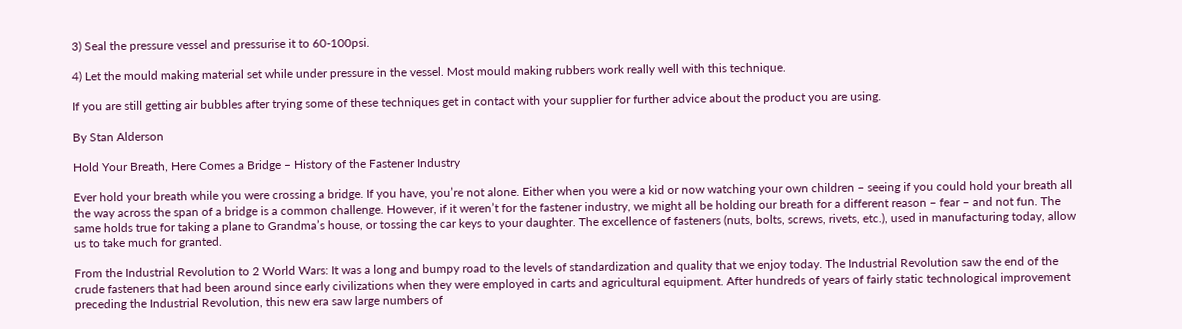3) Seal the pressure vessel and pressurise it to 60-100psi.

4) Let the mould making material set while under pressure in the vessel. Most mould making rubbers work really well with this technique.

If you are still getting air bubbles after trying some of these techniques get in contact with your supplier for further advice about the product you are using.

By Stan Alderson

Hold Your Breath, Here Comes a Bridge – History of the Fastener Industry

Ever hold your breath while you were crossing a bridge. If you have, you’re not alone. Either when you were a kid or now watching your own children – seeing if you could hold your breath all the way across the span of a bridge is a common challenge. However, if it weren’t for the fastener industry, we might all be holding our breath for a different reason – fear – and not fun. The same holds true for taking a plane to Grandma’s house, or tossing the car keys to your daughter. The excellence of fasteners (nuts, bolts, screws, rivets, etc.), used in manufacturing today, allow us to take much for granted.

From the Industrial Revolution to 2 World Wars: It was a long and bumpy road to the levels of standardization and quality that we enjoy today. The Industrial Revolution saw the end of the crude fasteners that had been around since early civilizations when they were employed in carts and agricultural equipment. After hundreds of years of fairly static technological improvement preceding the Industrial Revolution, this new era saw large numbers of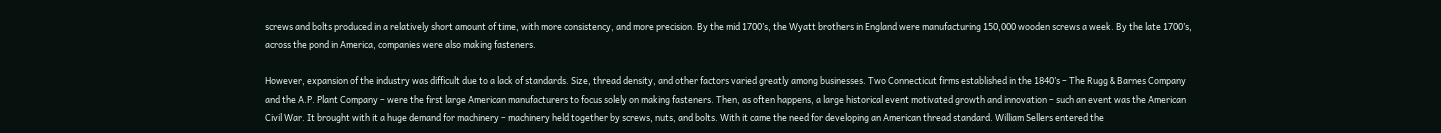screws and bolts produced in a relatively short amount of time, with more consistency, and more precision. By the mid 1700’s, the Wyatt brothers in England were manufacturing 150,000 wooden screws a week. By the late 1700’s, across the pond in America, companies were also making fasteners.

However, expansion of the industry was difficult due to a lack of standards. Size, thread density, and other factors varied greatly among businesses. Two Connecticut firms established in the 1840’s – The Rugg & Barnes Company and the A.P. Plant Company – were the first large American manufacturers to focus solely on making fasteners. Then, as often happens, a large historical event motivated growth and innovation – such an event was the American Civil War. It brought with it a huge demand for machinery – machinery held together by screws, nuts, and bolts. With it came the need for developing an American thread standard. William Sellers entered the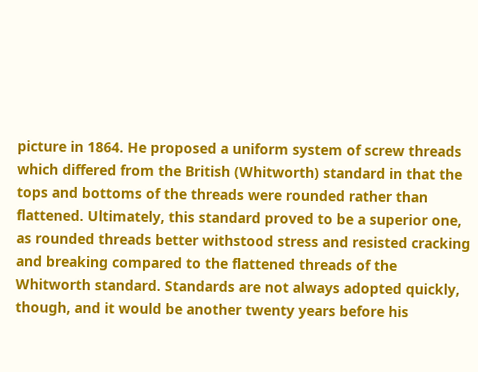picture in 1864. He proposed a uniform system of screw threads which differed from the British (Whitworth) standard in that the tops and bottoms of the threads were rounded rather than flattened. Ultimately, this standard proved to be a superior one, as rounded threads better withstood stress and resisted cracking and breaking compared to the flattened threads of the Whitworth standard. Standards are not always adopted quickly, though, and it would be another twenty years before his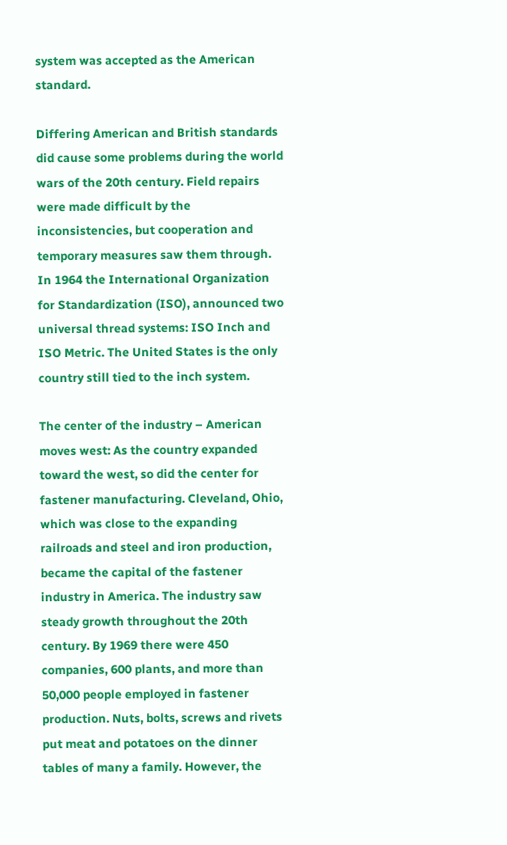system was accepted as the American standard.

Differing American and British standards did cause some problems during the world wars of the 20th century. Field repairs were made difficult by the inconsistencies, but cooperation and temporary measures saw them through. In 1964 the International Organization for Standardization (ISO), announced two universal thread systems: ISO Inch and ISO Metric. The United States is the only country still tied to the inch system.

The center of the industry – American moves west: As the country expanded toward the west, so did the center for fastener manufacturing. Cleveland, Ohio, which was close to the expanding railroads and steel and iron production, became the capital of the fastener industry in America. The industry saw steady growth throughout the 20th century. By 1969 there were 450 companies, 600 plants, and more than 50,000 people employed in fastener production. Nuts, bolts, screws and rivets put meat and potatoes on the dinner tables of many a family. However, the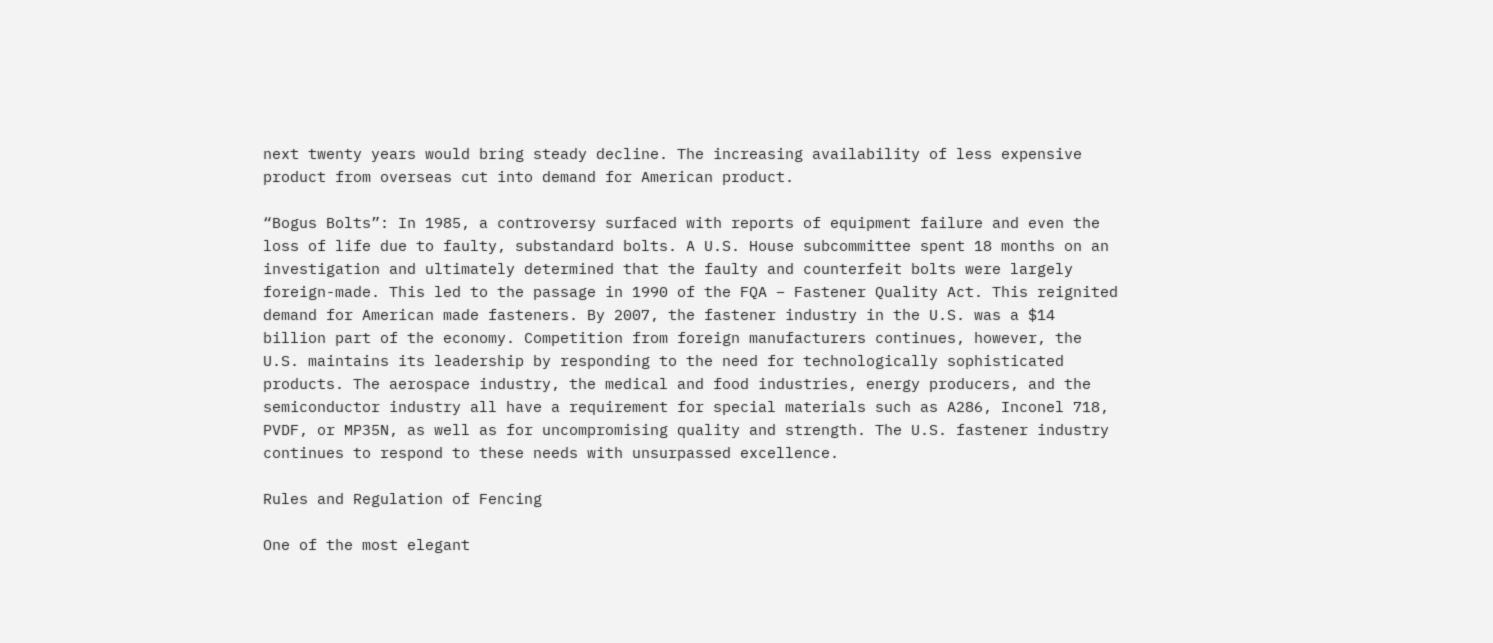next twenty years would bring steady decline. The increasing availability of less expensive product from overseas cut into demand for American product.

“Bogus Bolts”: In 1985, a controversy surfaced with reports of equipment failure and even the loss of life due to faulty, substandard bolts. A U.S. House subcommittee spent 18 months on an investigation and ultimately determined that the faulty and counterfeit bolts were largely foreign-made. This led to the passage in 1990 of the FQA – Fastener Quality Act. This reignited demand for American made fasteners. By 2007, the fastener industry in the U.S. was a $14 billion part of the economy. Competition from foreign manufacturers continues, however, the U.S. maintains its leadership by responding to the need for technologically sophisticated products. The aerospace industry, the medical and food industries, energy producers, and the semiconductor industry all have a requirement for special materials such as A286, Inconel 718, PVDF, or MP35N, as well as for uncompromising quality and strength. The U.S. fastener industry continues to respond to these needs with unsurpassed excellence.

Rules and Regulation of Fencing

One of the most elegant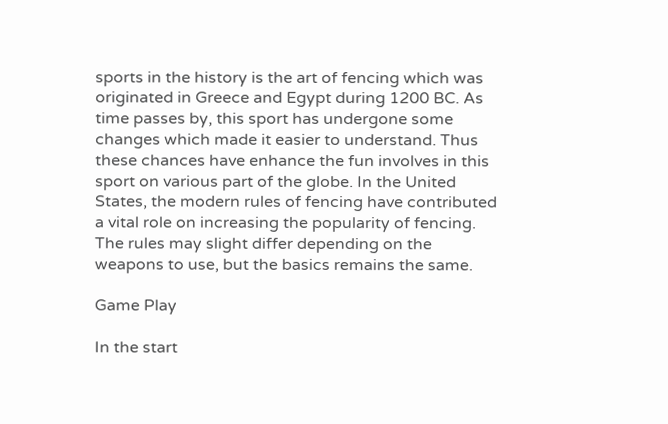sports in the history is the art of fencing which was originated in Greece and Egypt during 1200 BC. As time passes by, this sport has undergone some changes which made it easier to understand. Thus these chances have enhance the fun involves in this sport on various part of the globe. In the United States, the modern rules of fencing have contributed a vital role on increasing the popularity of fencing. The rules may slight differ depending on the weapons to use, but the basics remains the same.

Game Play

In the start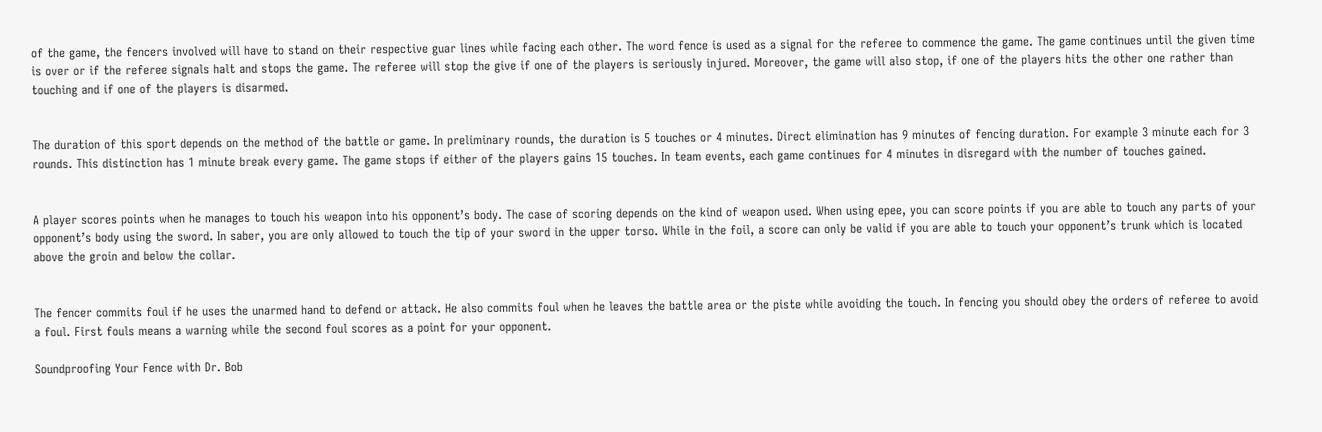of the game, the fencers involved will have to stand on their respective guar lines while facing each other. The word fence is used as a signal for the referee to commence the game. The game continues until the given time is over or if the referee signals halt and stops the game. The referee will stop the give if one of the players is seriously injured. Moreover, the game will also stop, if one of the players hits the other one rather than touching and if one of the players is disarmed.


The duration of this sport depends on the method of the battle or game. In preliminary rounds, the duration is 5 touches or 4 minutes. Direct elimination has 9 minutes of fencing duration. For example 3 minute each for 3 rounds. This distinction has 1 minute break every game. The game stops if either of the players gains 15 touches. In team events, each game continues for 4 minutes in disregard with the number of touches gained.


A player scores points when he manages to touch his weapon into his opponent’s body. The case of scoring depends on the kind of weapon used. When using epee, you can score points if you are able to touch any parts of your opponent’s body using the sword. In saber, you are only allowed to touch the tip of your sword in the upper torso. While in the foil, a score can only be valid if you are able to touch your opponent’s trunk which is located above the groin and below the collar.


The fencer commits foul if he uses the unarmed hand to defend or attack. He also commits foul when he leaves the battle area or the piste while avoiding the touch. In fencing you should obey the orders of referee to avoid a foul. First fouls means a warning while the second foul scores as a point for your opponent.

Soundproofing Your Fence with Dr. Bob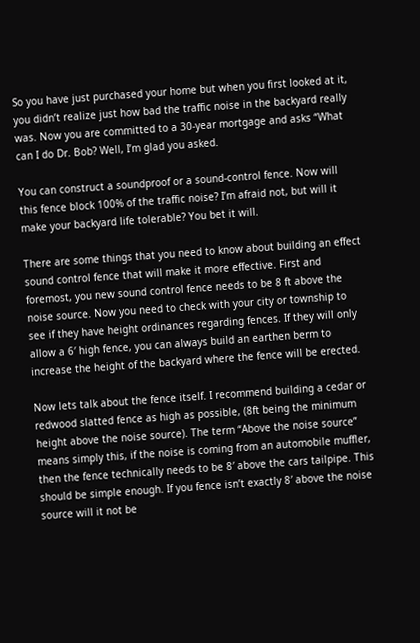So you have just purchased your home but when you first looked at it, you didn’t realize just how bad the traffic noise in the backyard really was. Now you are committed to a 30-year mortgage and asks “What can I do Dr. Bob? Well, I’m glad you asked.

You can construct a soundproof or a sound-control fence. Now will this fence block 100% of the traffic noise? I’m afraid not, but will it make your backyard life tolerable? You bet it will.

There are some things that you need to know about building an effect sound control fence that will make it more effective. First and foremost, you new sound control fence needs to be 8 ft above the noise source. Now you need to check with your city or township to see if they have height ordinances regarding fences. If they will only allow a 6′ high fence, you can always build an earthen berm to increase the height of the backyard where the fence will be erected.

Now lets talk about the fence itself. I recommend building a cedar or redwood slatted fence as high as possible, (8ft being the minimum height above the noise source). The term “Above the noise source” means simply this, if the noise is coming from an automobile muffler, then the fence technically needs to be 8′ above the cars tailpipe. This should be simple enough. If you fence isn’t exactly 8′ above the noise source will it not be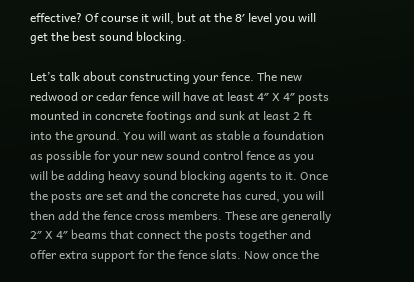effective? Of course it will, but at the 8′ level you will get the best sound blocking.

Let’s talk about constructing your fence. The new redwood or cedar fence will have at least 4″ X 4″ posts mounted in concrete footings and sunk at least 2 ft into the ground. You will want as stable a foundation as possible for your new sound control fence as you will be adding heavy sound blocking agents to it. Once the posts are set and the concrete has cured, you will then add the fence cross members. These are generally 2″ X 4″ beams that connect the posts together and offer extra support for the fence slats. Now once the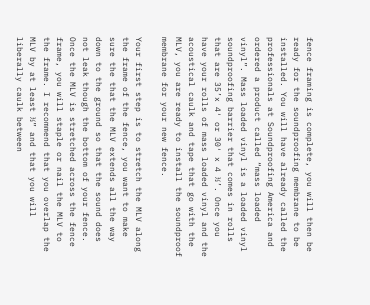fence framing is complete, you will then be ready for the soundproofing membrane to be installed. You will have already called the professionals at Soundproofing America and ordered a product called “mass loaded vinyl”. Mass loaded vinyl is a loaded vinyl soundproofing barrier that comes in rolls that are 35’x 4′ or 30′ x 4 ½’. Once you have your rolls of mass loaded vinyl and the acoustical caulk and tape that go with the MLV, you are ready to install the soundproof membrane for your new fence.

Your first step is to stretch the MLV along the frame of the fence, you want to make sure the that the MLV extends all the way down to the ground so that the sound does not leak though the bottom of your fence. Once the MLV is stretched across the fence frame, you will staple or nail the MLV to the frame. I recommend that you overlap the MLV by at least ½” and that you will liberally caulk between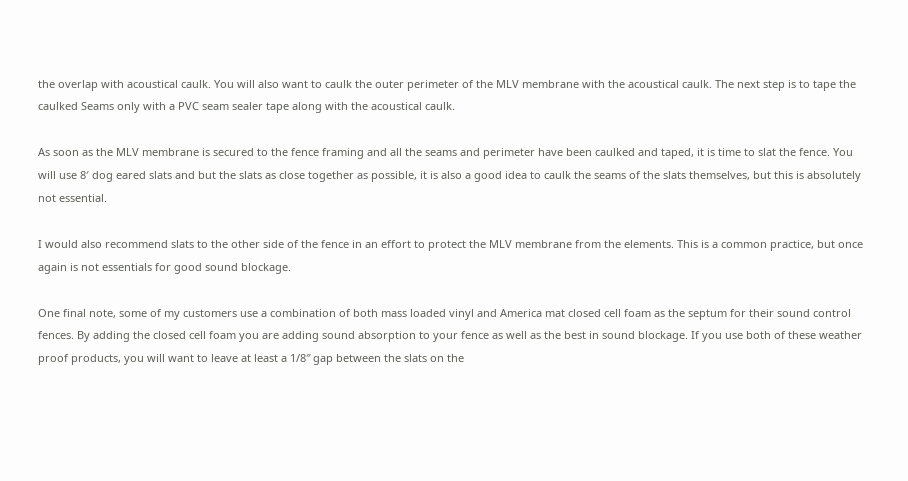the overlap with acoustical caulk. You will also want to caulk the outer perimeter of the MLV membrane with the acoustical caulk. The next step is to tape the caulked Seams only with a PVC seam sealer tape along with the acoustical caulk.

As soon as the MLV membrane is secured to the fence framing and all the seams and perimeter have been caulked and taped, it is time to slat the fence. You will use 8′ dog eared slats and but the slats as close together as possible, it is also a good idea to caulk the seams of the slats themselves, but this is absolutely not essential.

I would also recommend slats to the other side of the fence in an effort to protect the MLV membrane from the elements. This is a common practice, but once again is not essentials for good sound blockage.

One final note, some of my customers use a combination of both mass loaded vinyl and America mat closed cell foam as the septum for their sound control fences. By adding the closed cell foam you are adding sound absorption to your fence as well as the best in sound blockage. If you use both of these weather proof products, you will want to leave at least a 1/8″ gap between the slats on the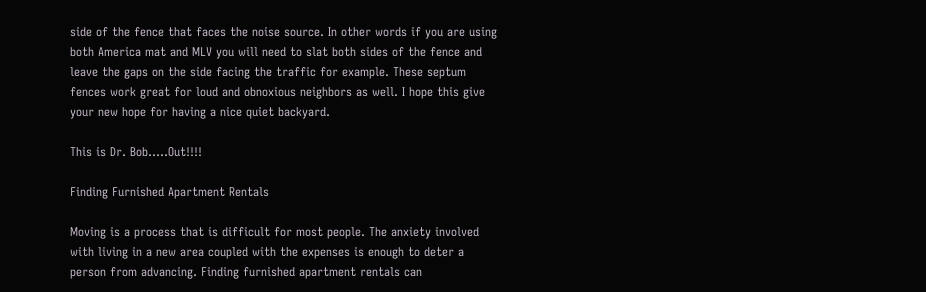side of the fence that faces the noise source. In other words if you are using both America mat and MLV you will need to slat both sides of the fence and leave the gaps on the side facing the traffic for example. These septum fences work great for loud and obnoxious neighbors as well. I hope this give your new hope for having a nice quiet backyard.

This is Dr. Bob…..Out!!!!

Finding Furnished Apartment Rentals

Moving is a process that is difficult for most people. The anxiety involved with living in a new area coupled with the expenses is enough to deter a person from advancing. Finding furnished apartment rentals can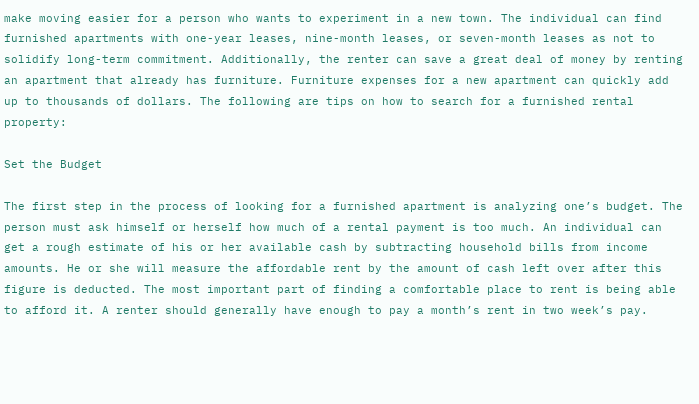make moving easier for a person who wants to experiment in a new town. The individual can find furnished apartments with one-year leases, nine-month leases, or seven-month leases as not to solidify long-term commitment. Additionally, the renter can save a great deal of money by renting an apartment that already has furniture. Furniture expenses for a new apartment can quickly add up to thousands of dollars. The following are tips on how to search for a furnished rental property:

Set the Budget

The first step in the process of looking for a furnished apartment is analyzing one’s budget. The person must ask himself or herself how much of a rental payment is too much. An individual can get a rough estimate of his or her available cash by subtracting household bills from income amounts. He or she will measure the affordable rent by the amount of cash left over after this figure is deducted. The most important part of finding a comfortable place to rent is being able to afford it. A renter should generally have enough to pay a month’s rent in two week’s pay.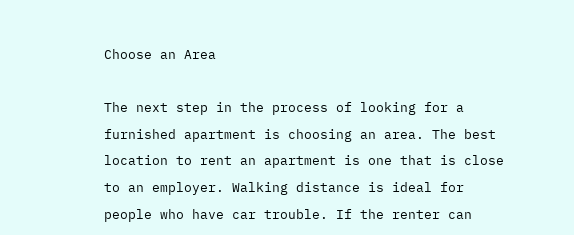Choose an Area

The next step in the process of looking for a furnished apartment is choosing an area. The best location to rent an apartment is one that is close to an employer. Walking distance is ideal for people who have car trouble. If the renter can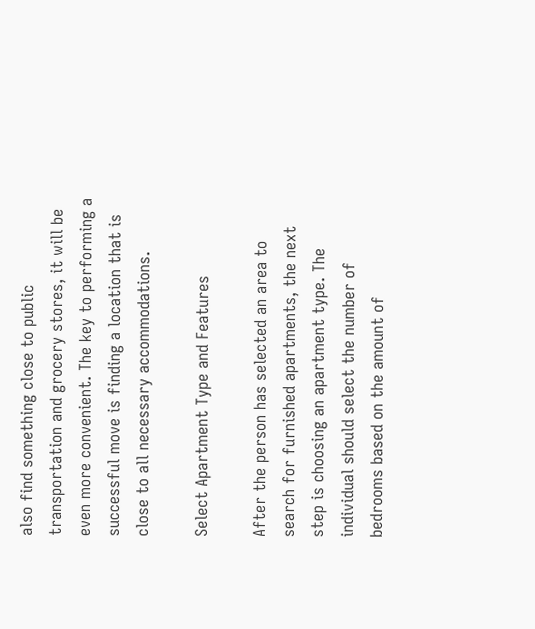also find something close to public transportation and grocery stores, it will be even more convenient. The key to performing a successful move is finding a location that is close to all necessary accommodations.

Select Apartment Type and Features

After the person has selected an area to search for furnished apartments, the next step is choosing an apartment type. The individual should select the number of bedrooms based on the amount of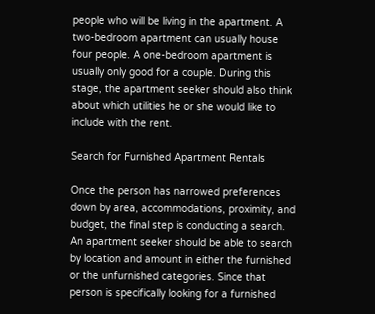people who will be living in the apartment. A two-bedroom apartment can usually house four people. A one-bedroom apartment is usually only good for a couple. During this stage, the apartment seeker should also think about which utilities he or she would like to include with the rent.

Search for Furnished Apartment Rentals

Once the person has narrowed preferences down by area, accommodations, proximity, and budget, the final step is conducting a search. An apartment seeker should be able to search by location and amount in either the furnished or the unfurnished categories. Since that person is specifically looking for a furnished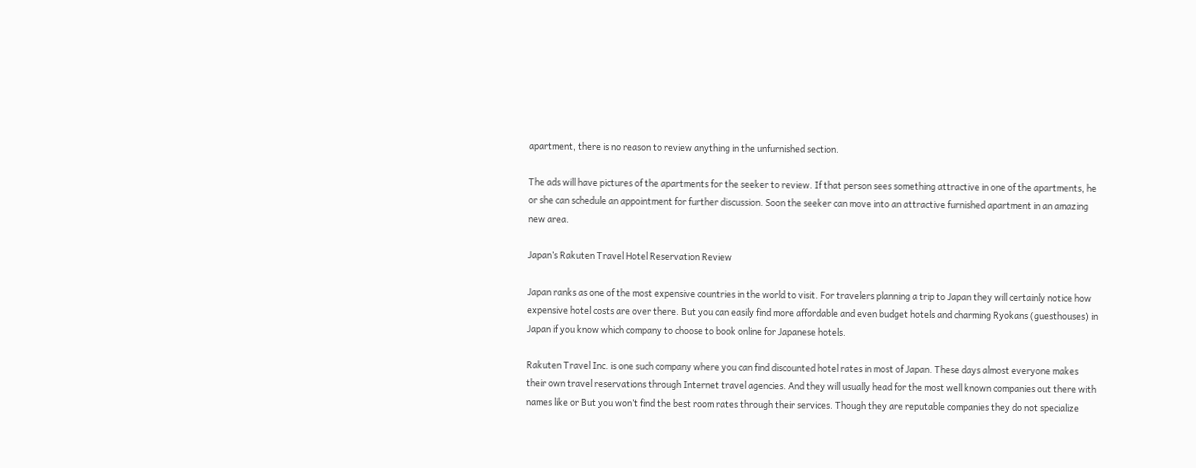apartment, there is no reason to review anything in the unfurnished section.

The ads will have pictures of the apartments for the seeker to review. If that person sees something attractive in one of the apartments, he or she can schedule an appointment for further discussion. Soon the seeker can move into an attractive furnished apartment in an amazing new area.

Japan’s Rakuten Travel Hotel Reservation Review

Japan ranks as one of the most expensive countries in the world to visit. For travelers planning a trip to Japan they will certainly notice how expensive hotel costs are over there. But you can easily find more affordable and even budget hotels and charming Ryokans (guesthouses) in Japan if you know which company to choose to book online for Japanese hotels.

Rakuten Travel Inc. is one such company where you can find discounted hotel rates in most of Japan. These days almost everyone makes their own travel reservations through Internet travel agencies. And they will usually head for the most well known companies out there with names like or But you won’t find the best room rates through their services. Though they are reputable companies they do not specialize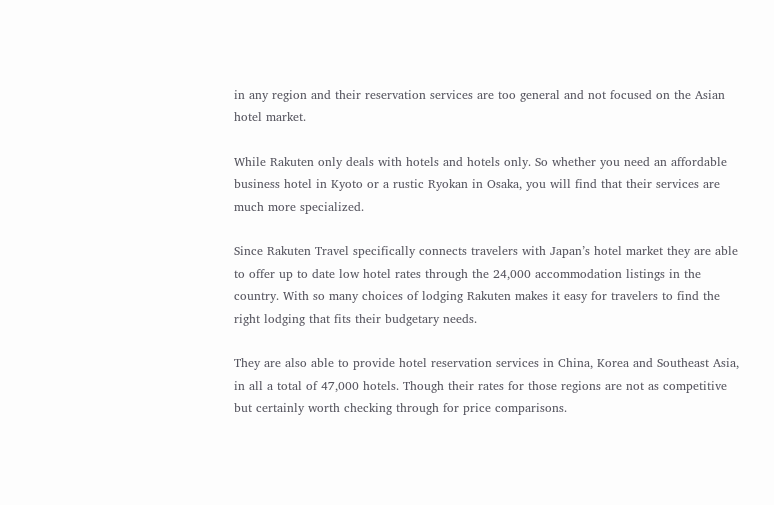in any region and their reservation services are too general and not focused on the Asian hotel market.

While Rakuten only deals with hotels and hotels only. So whether you need an affordable business hotel in Kyoto or a rustic Ryokan in Osaka, you will find that their services are much more specialized.

Since Rakuten Travel specifically connects travelers with Japan’s hotel market they are able to offer up to date low hotel rates through the 24,000 accommodation listings in the country. With so many choices of lodging Rakuten makes it easy for travelers to find the right lodging that fits their budgetary needs.

They are also able to provide hotel reservation services in China, Korea and Southeast Asia, in all a total of 47,000 hotels. Though their rates for those regions are not as competitive but certainly worth checking through for price comparisons.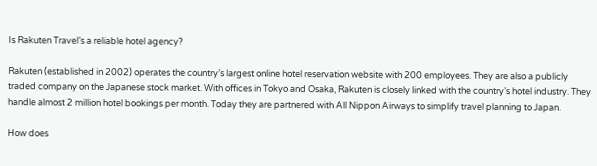Is Rakuten Travel’s a reliable hotel agency?

Rakuten (established in 2002) operates the country’s largest online hotel reservation website with 200 employees. They are also a publicly traded company on the Japanese stock market. With offices in Tokyo and Osaka, Rakuten is closely linked with the country’s hotel industry. They handle almost 2 million hotel bookings per month. Today they are partnered with All Nippon Airways to simplify travel planning to Japan.

How does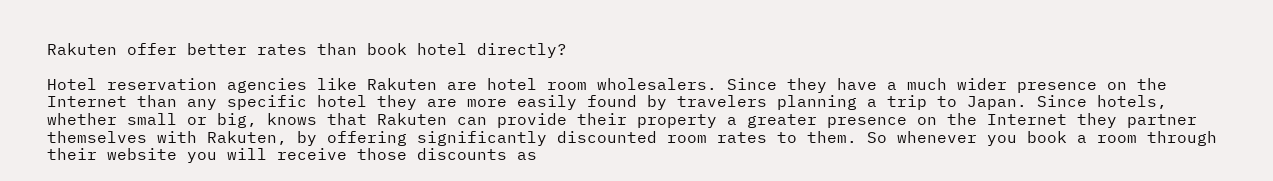Rakuten offer better rates than book hotel directly?

Hotel reservation agencies like Rakuten are hotel room wholesalers. Since they have a much wider presence on the Internet than any specific hotel they are more easily found by travelers planning a trip to Japan. Since hotels, whether small or big, knows that Rakuten can provide their property a greater presence on the Internet they partner themselves with Rakuten, by offering significantly discounted room rates to them. So whenever you book a room through their website you will receive those discounts as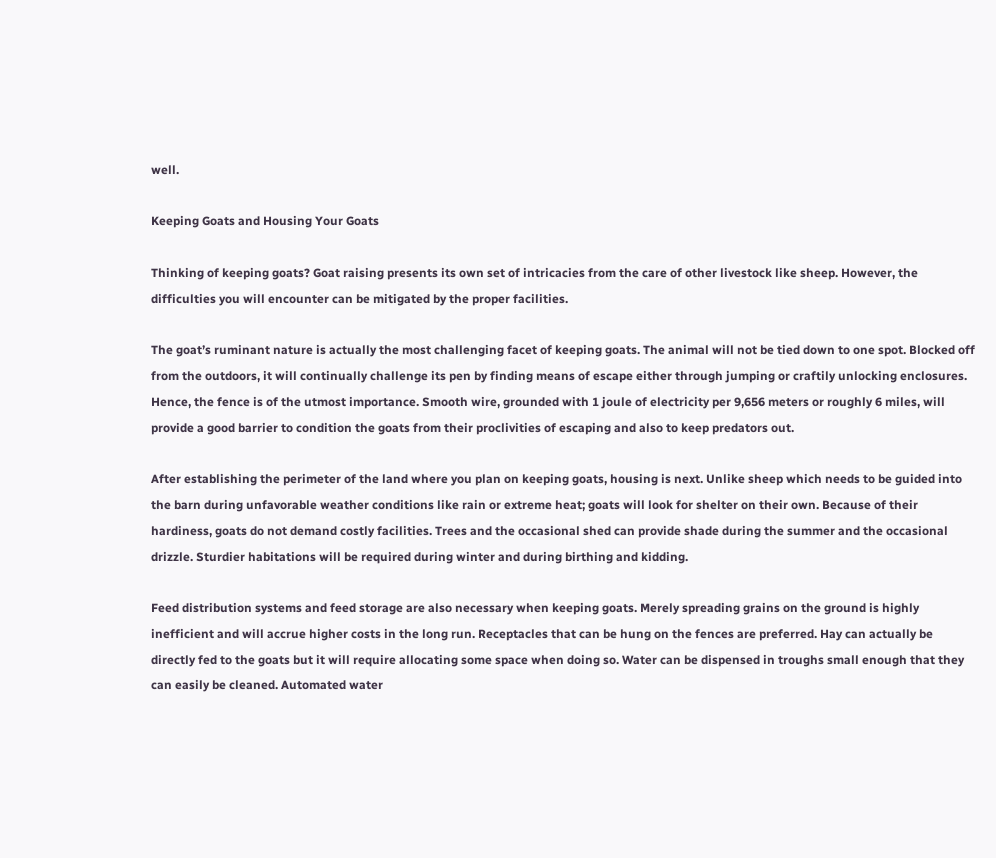well.

Keeping Goats and Housing Your Goats

Thinking of keeping goats? Goat raising presents its own set of intricacies from the care of other livestock like sheep. However, the difficulties you will encounter can be mitigated by the proper facilities.

The goat’s ruminant nature is actually the most challenging facet of keeping goats. The animal will not be tied down to one spot. Blocked off from the outdoors, it will continually challenge its pen by finding means of escape either through jumping or craftily unlocking enclosures. Hence, the fence is of the utmost importance. Smooth wire, grounded with 1 joule of electricity per 9,656 meters or roughly 6 miles, will provide a good barrier to condition the goats from their proclivities of escaping and also to keep predators out.

After establishing the perimeter of the land where you plan on keeping goats, housing is next. Unlike sheep which needs to be guided into the barn during unfavorable weather conditions like rain or extreme heat; goats will look for shelter on their own. Because of their hardiness, goats do not demand costly facilities. Trees and the occasional shed can provide shade during the summer and the occasional drizzle. Sturdier habitations will be required during winter and during birthing and kidding.

Feed distribution systems and feed storage are also necessary when keeping goats. Merely spreading grains on the ground is highly inefficient and will accrue higher costs in the long run. Receptacles that can be hung on the fences are preferred. Hay can actually be directly fed to the goats but it will require allocating some space when doing so. Water can be dispensed in troughs small enough that they can easily be cleaned. Automated water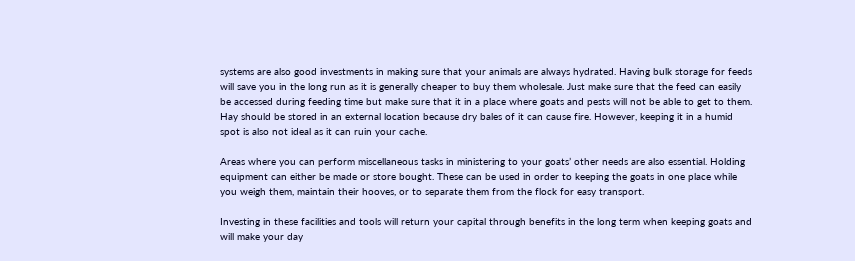systems are also good investments in making sure that your animals are always hydrated. Having bulk storage for feeds will save you in the long run as it is generally cheaper to buy them wholesale. Just make sure that the feed can easily be accessed during feeding time but make sure that it in a place where goats and pests will not be able to get to them. Hay should be stored in an external location because dry bales of it can cause fire. However, keeping it in a humid spot is also not ideal as it can ruin your cache.

Areas where you can perform miscellaneous tasks in ministering to your goats’ other needs are also essential. Holding equipment can either be made or store bought. These can be used in order to keeping the goats in one place while you weigh them, maintain their hooves, or to separate them from the flock for easy transport.

Investing in these facilities and tools will return your capital through benefits in the long term when keeping goats and will make your day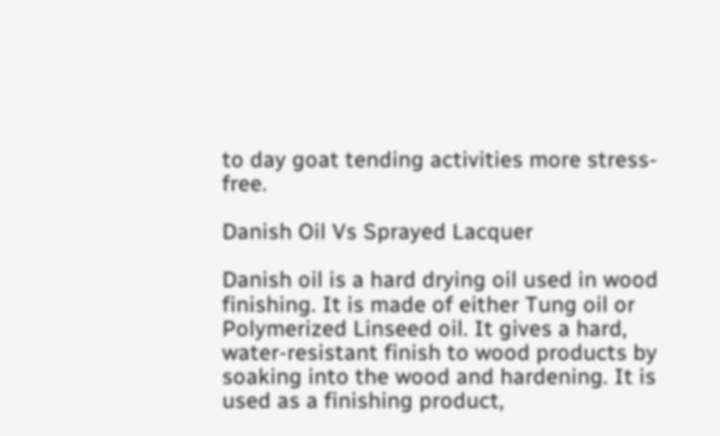to day goat tending activities more stress-free.

Danish Oil Vs Sprayed Lacquer

Danish oil is a hard drying oil used in wood finishing. It is made of either Tung oil or Polymerized Linseed oil. It gives a hard, water-resistant finish to wood products by soaking into the wood and hardening. It is used as a finishing product,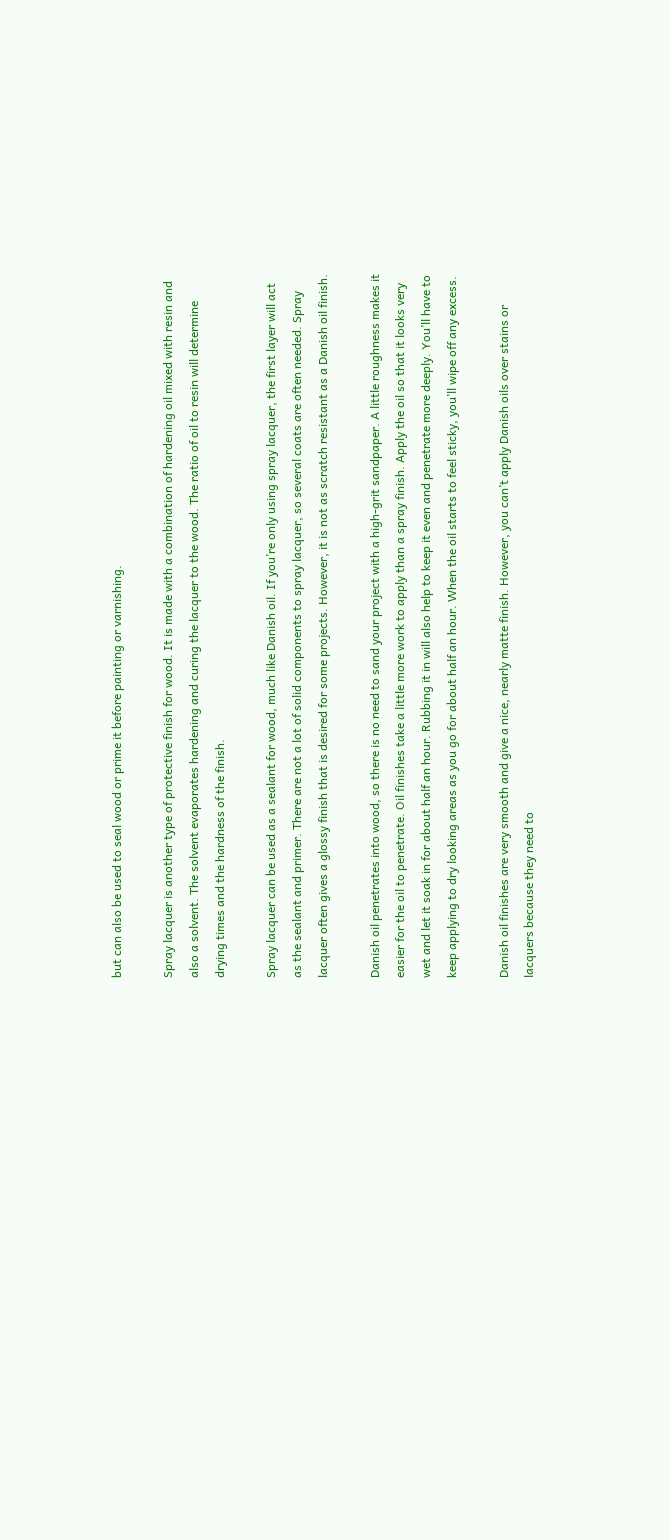but can also be used to seal wood or prime it before painting or varnishing.

Spray lacquer is another type of protective finish for wood. It is made with a combination of hardening oil mixed with resin and also a solvent. The solvent evaporates hardening and curing the lacquer to the wood. The ratio of oil to resin will determine drying times and the hardness of the finish.

Spray lacquer can be used as a sealant for wood, much like Danish oil. If you’re only using spray lacquer, the first layer will act as the sealant and primer. There are not a lot of solid components to spray lacquer, so several coats are often needed. Spray lacquer often gives a glossy finish that is desired for some projects. However, it is not as scratch resistant as a Danish oil finish.

Danish oil penetrates into wood, so there is no need to sand your project with a high-grit sandpaper. A little roughness makes it easier for the oil to penetrate. Oil finishes take a little more work to apply than a spray finish. Apply the oil so that it looks very wet and let it soak in for about half an hour. Rubbing it in will also help to keep it even and penetrate more deeply. You’ll have to keep applying to dry looking areas as you go for about half an hour. When the oil starts to feel sticky, you’ll wipe off any excess.

Danish oil finishes are very smooth and give a nice, nearly matte finish. However, you can’t apply Danish oils over stains or lacquers because they need to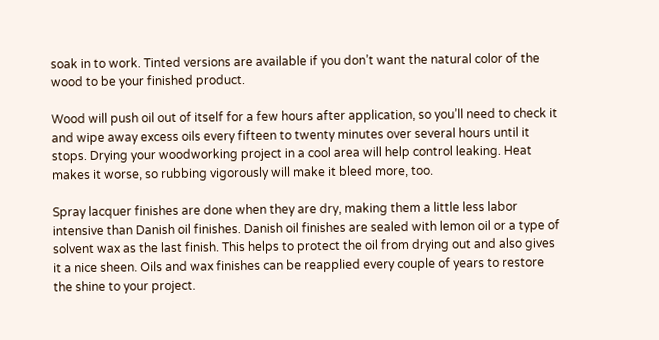soak in to work. Tinted versions are available if you don’t want the natural color of the wood to be your finished product.

Wood will push oil out of itself for a few hours after application, so you’ll need to check it and wipe away excess oils every fifteen to twenty minutes over several hours until it stops. Drying your woodworking project in a cool area will help control leaking. Heat makes it worse, so rubbing vigorously will make it bleed more, too.

Spray lacquer finishes are done when they are dry, making them a little less labor intensive than Danish oil finishes. Danish oil finishes are sealed with lemon oil or a type of solvent wax as the last finish. This helps to protect the oil from drying out and also gives it a nice sheen. Oils and wax finishes can be reapplied every couple of years to restore the shine to your project.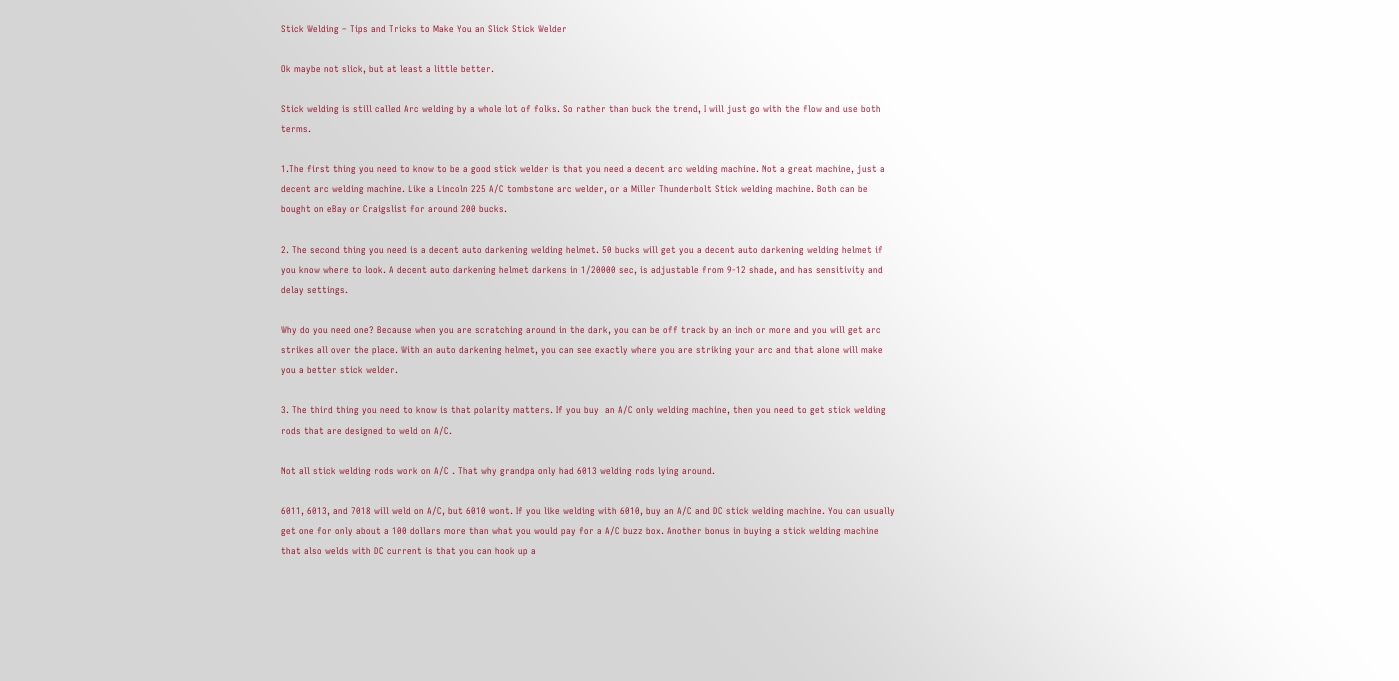Stick Welding – Tips and Tricks to Make You an Slick Stick Welder

Ok maybe not slick, but at least a little better.

Stick welding is still called Arc welding by a whole lot of folks. So rather than buck the trend, I will just go with the flow and use both terms.

1.The first thing you need to know to be a good stick welder is that you need a decent arc welding machine. Not a great machine, just a decent arc welding machine. Like a Lincoln 225 A/C tombstone arc welder, or a Miller Thunderbolt Stick welding machine. Both can be bought on eBay or Craigslist for around 200 bucks.

2. The second thing you need is a decent auto darkening welding helmet. 50 bucks will get you a decent auto darkening welding helmet if you know where to look. A decent auto darkening helmet darkens in 1/20000 sec, is adjustable from 9-12 shade, and has sensitivity and delay settings.

Why do you need one? Because when you are scratching around in the dark, you can be off track by an inch or more and you will get arc strikes all over the place. With an auto darkening helmet, you can see exactly where you are striking your arc and that alone will make you a better stick welder.

3. The third thing you need to know is that polarity matters. If you buy  an A/C only welding machine, then you need to get stick welding rods that are designed to weld on A/C.

Not all stick welding rods work on A/C . That why grandpa only had 6013 welding rods lying around.

6011, 6013, and 7018 will weld on A/C, but 6010 wont. If you like welding with 6010, buy an A/C and DC stick welding machine. You can usually get one for only about a 100 dollars more than what you would pay for a A/C buzz box. Another bonus in buying a stick welding machine that also welds with DC current is that you can hook up a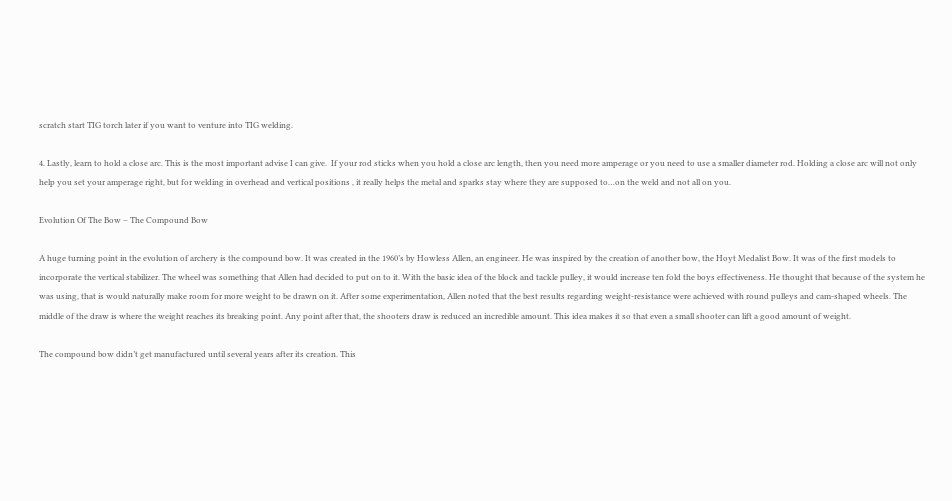scratch start TIG torch later if you want to venture into TIG welding.

4. Lastly, learn to hold a close arc. This is the most important advise I can give.  If your rod sticks when you hold a close arc length, then you need more amperage or you need to use a smaller diameter rod. Holding a close arc will not only help you set your amperage right, but for welding in overhead and vertical positions , it really helps the metal and sparks stay where they are supposed to…on the weld and not all on you.

Evolution Of The Bow – The Compound Bow

A huge turning point in the evolution of archery is the compound bow. It was created in the 1960’s by Howless Allen, an engineer. He was inspired by the creation of another bow, the Hoyt Medalist Bow. It was of the first models to incorporate the vertical stabilizer. The wheel was something that Allen had decided to put on to it. With the basic idea of the block and tackle pulley, it would increase ten fold the boys effectiveness. He thought that because of the system he was using, that is would naturally make room for more weight to be drawn on it. After some experimentation, Allen noted that the best results regarding weight-resistance were achieved with round pulleys and cam-shaped wheels. The middle of the draw is where the weight reaches its breaking point. Any point after that, the shooters draw is reduced an incredible amount. This idea makes it so that even a small shooter can lift a good amount of weight.

The compound bow didn’t get manufactured until several years after its creation. This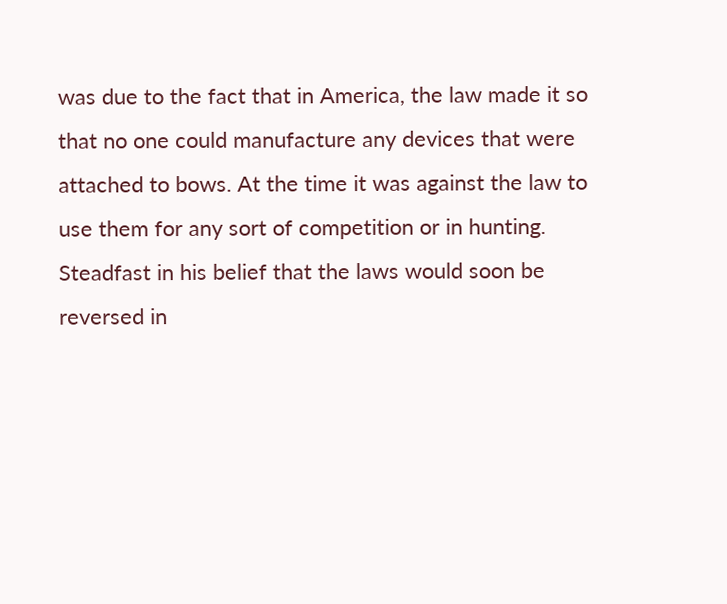was due to the fact that in America, the law made it so that no one could manufacture any devices that were attached to bows. At the time it was against the law to use them for any sort of competition or in hunting. Steadfast in his belief that the laws would soon be reversed in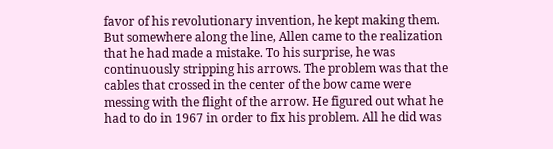favor of his revolutionary invention, he kept making them. But somewhere along the line, Allen came to the realization that he had made a mistake. To his surprise, he was continuously stripping his arrows. The problem was that the cables that crossed in the center of the bow came were messing with the flight of the arrow. He figured out what he had to do in 1967 in order to fix his problem. All he did was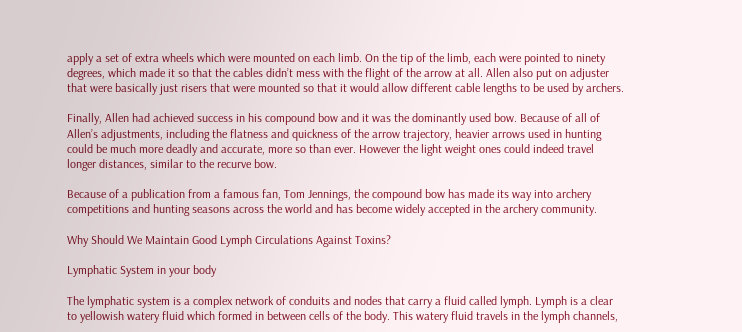apply a set of extra wheels which were mounted on each limb. On the tip of the limb, each were pointed to ninety degrees, which made it so that the cables didn’t mess with the flight of the arrow at all. Allen also put on adjuster that were basically just risers that were mounted so that it would allow different cable lengths to be used by archers.

Finally, Allen had achieved success in his compound bow and it was the dominantly used bow. Because of all of Allen’s adjustments, including the flatness and quickness of the arrow trajectory, heavier arrows used in hunting could be much more deadly and accurate, more so than ever. However the light weight ones could indeed travel longer distances, similar to the recurve bow.

Because of a publication from a famous fan, Tom Jennings, the compound bow has made its way into archery competitions and hunting seasons across the world and has become widely accepted in the archery community.

Why Should We Maintain Good Lymph Circulations Against Toxins?

Lymphatic System in your body

The lymphatic system is a complex network of conduits and nodes that carry a fluid called lymph. Lymph is a clear to yellowish watery fluid which formed in between cells of the body. This watery fluid travels in the lymph channels,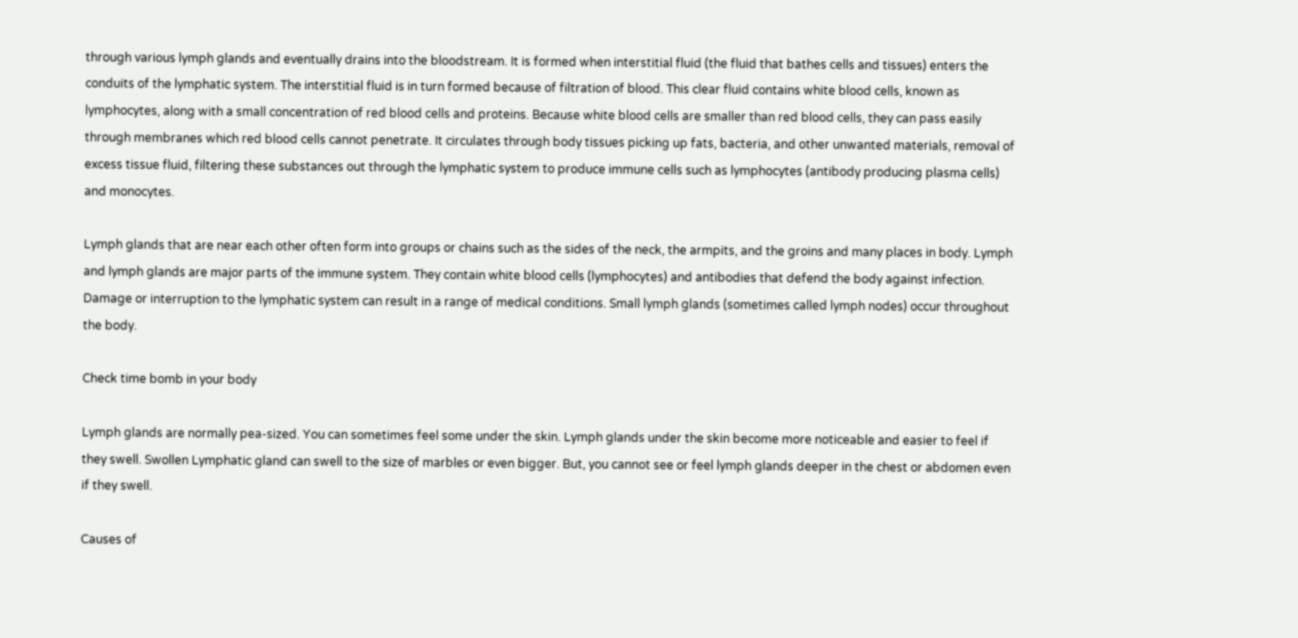through various lymph glands and eventually drains into the bloodstream. It is formed when interstitial fluid (the fluid that bathes cells and tissues) enters the conduits of the lymphatic system. The interstitial fluid is in turn formed because of filtration of blood. This clear fluid contains white blood cells, known as lymphocytes, along with a small concentration of red blood cells and proteins. Because white blood cells are smaller than red blood cells, they can pass easily through membranes which red blood cells cannot penetrate. It circulates through body tissues picking up fats, bacteria, and other unwanted materials, removal of excess tissue fluid, filtering these substances out through the lymphatic system to produce immune cells such as lymphocytes (antibody producing plasma cells) and monocytes.

Lymph glands that are near each other often form into groups or chains such as the sides of the neck, the armpits, and the groins and many places in body. Lymph and lymph glands are major parts of the immune system. They contain white blood cells (lymphocytes) and antibodies that defend the body against infection. Damage or interruption to the lymphatic system can result in a range of medical conditions. Small lymph glands (sometimes called lymph nodes) occur throughout the body.

Check time bomb in your body

Lymph glands are normally pea-sized. You can sometimes feel some under the skin. Lymph glands under the skin become more noticeable and easier to feel if they swell. Swollen Lymphatic gland can swell to the size of marbles or even bigger. But, you cannot see or feel lymph glands deeper in the chest or abdomen even if they swell.

Causes of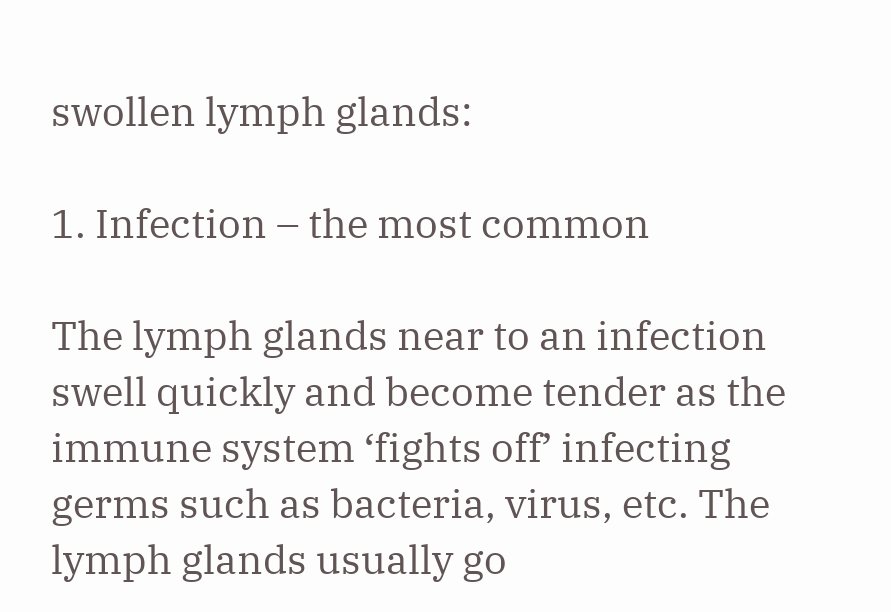swollen lymph glands:

1. Infection – the most common

The lymph glands near to an infection swell quickly and become tender as the immune system ‘fights off’ infecting germs such as bacteria, virus, etc. The lymph glands usually go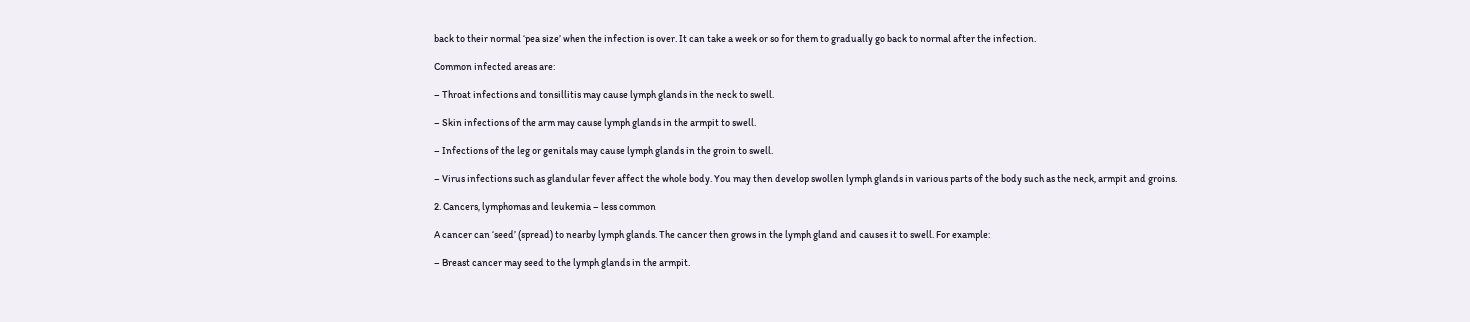back to their normal ‘pea size’ when the infection is over. It can take a week or so for them to gradually go back to normal after the infection.

Common infected areas are:

– Throat infections and tonsillitis may cause lymph glands in the neck to swell.

– Skin infections of the arm may cause lymph glands in the armpit to swell.

– Infections of the leg or genitals may cause lymph glands in the groin to swell.

– Virus infections such as glandular fever affect the whole body. You may then develop swollen lymph glands in various parts of the body such as the neck, armpit and groins.

2. Cancers, lymphomas and leukemia – less common

A cancer can ‘seed’ (spread) to nearby lymph glands. The cancer then grows in the lymph gland and causes it to swell. For example:

– Breast cancer may seed to the lymph glands in the armpit.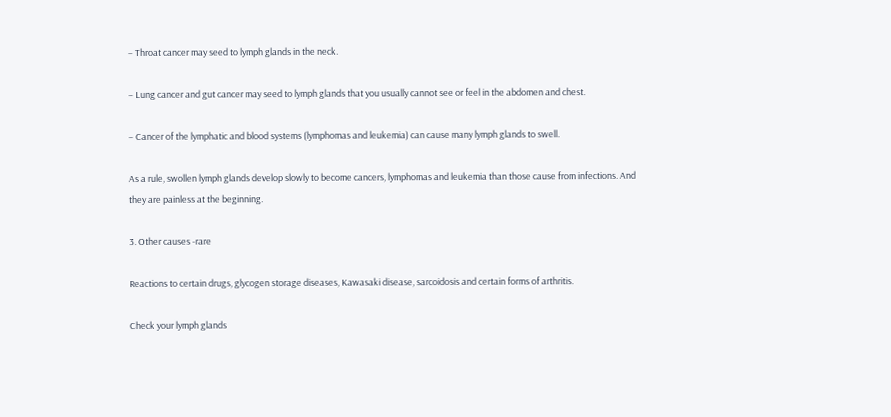– Throat cancer may seed to lymph glands in the neck.

– Lung cancer and gut cancer may seed to lymph glands that you usually cannot see or feel in the abdomen and chest.

– Cancer of the lymphatic and blood systems (lymphomas and leukemia) can cause many lymph glands to swell.

As a rule, swollen lymph glands develop slowly to become cancers, lymphomas and leukemia than those cause from infections. And they are painless at the beginning.

3. Other causes -rare

Reactions to certain drugs, glycogen storage diseases, Kawasaki disease, sarcoidosis and certain forms of arthritis.

Check your lymph glands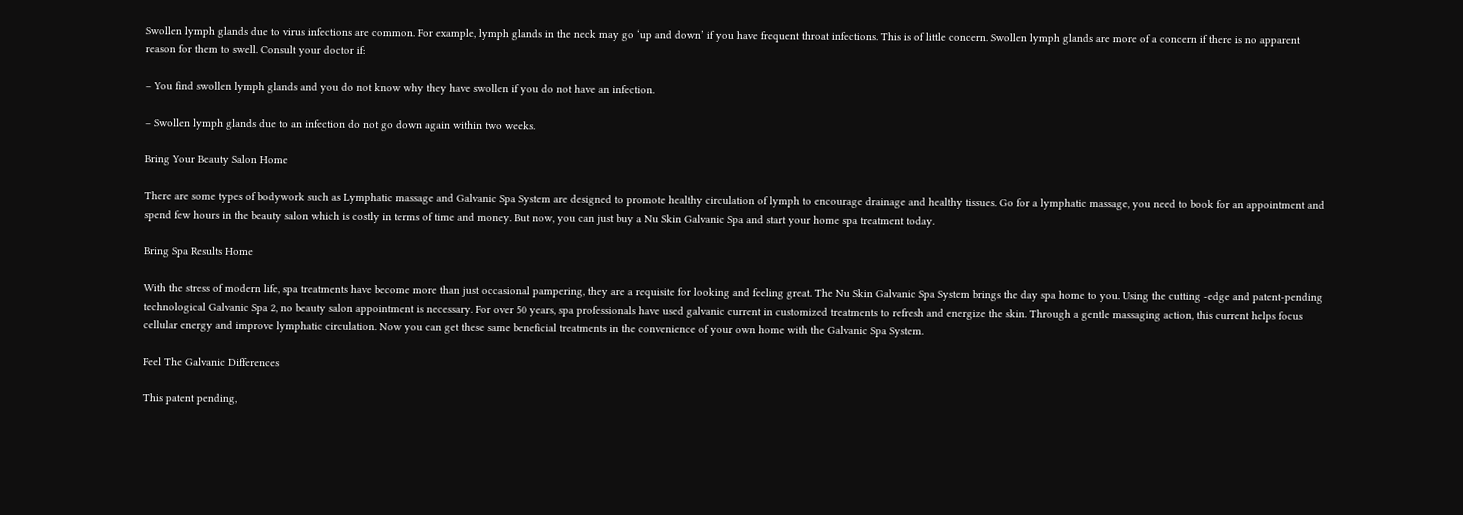Swollen lymph glands due to virus infections are common. For example, lymph glands in the neck may go ‘up and down’ if you have frequent throat infections. This is of little concern. Swollen lymph glands are more of a concern if there is no apparent reason for them to swell. Consult your doctor if:

– You find swollen lymph glands and you do not know why they have swollen if you do not have an infection.

– Swollen lymph glands due to an infection do not go down again within two weeks.

Bring Your Beauty Salon Home

There are some types of bodywork such as Lymphatic massage and Galvanic Spa System are designed to promote healthy circulation of lymph to encourage drainage and healthy tissues. Go for a lymphatic massage, you need to book for an appointment and spend few hours in the beauty salon which is costly in terms of time and money. But now, you can just buy a Nu Skin Galvanic Spa and start your home spa treatment today.

Bring Spa Results Home

With the stress of modern life, spa treatments have become more than just occasional pampering, they are a requisite for looking and feeling great. The Nu Skin Galvanic Spa System brings the day spa home to you. Using the cutting -edge and patent-pending technological Galvanic Spa 2, no beauty salon appointment is necessary. For over 50 years, spa professionals have used galvanic current in customized treatments to refresh and energize the skin. Through a gentle massaging action, this current helps focus cellular energy and improve lymphatic circulation. Now you can get these same beneficial treatments in the convenience of your own home with the Galvanic Spa System.

Feel The Galvanic Differences

This patent pending,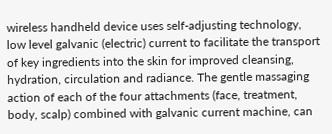wireless handheld device uses self-adjusting technology, low level galvanic (electric) current to facilitate the transport of key ingredients into the skin for improved cleansing, hydration, circulation and radiance. The gentle massaging action of each of the four attachments (face, treatment, body, scalp) combined with galvanic current machine, can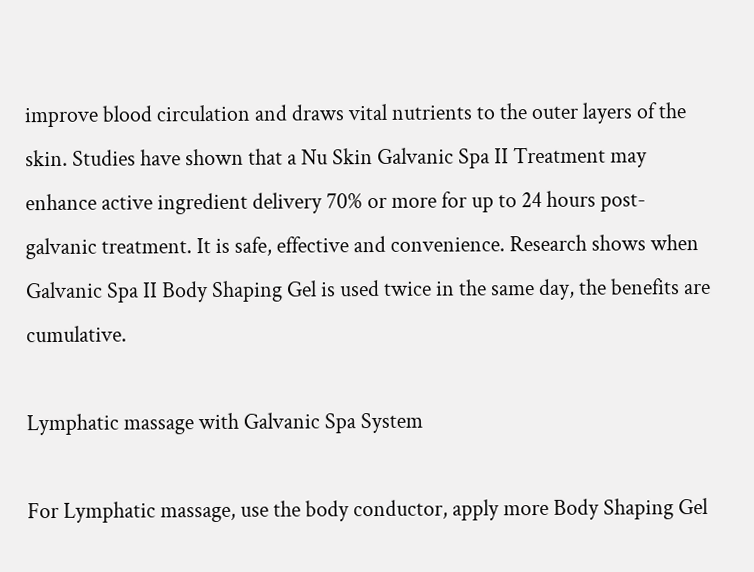improve blood circulation and draws vital nutrients to the outer layers of the skin. Studies have shown that a Nu Skin Galvanic Spa II Treatment may enhance active ingredient delivery 70% or more for up to 24 hours post-galvanic treatment. It is safe, effective and convenience. Research shows when Galvanic Spa II Body Shaping Gel is used twice in the same day, the benefits are cumulative.

Lymphatic massage with Galvanic Spa System

For Lymphatic massage, use the body conductor, apply more Body Shaping Gel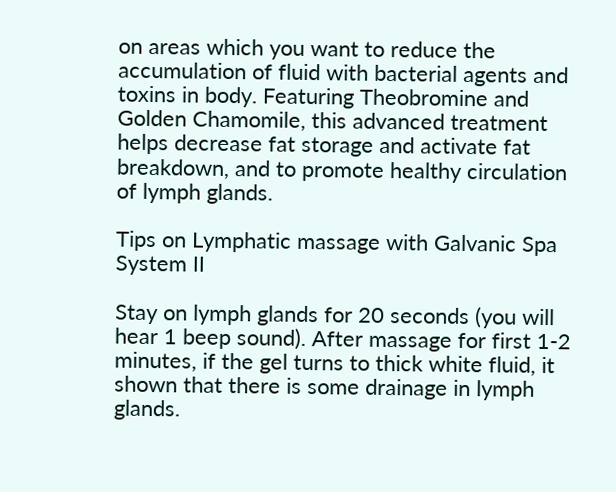on areas which you want to reduce the accumulation of fluid with bacterial agents and toxins in body. Featuring Theobromine and Golden Chamomile, this advanced treatment helps decrease fat storage and activate fat breakdown, and to promote healthy circulation of lymph glands.

Tips on Lymphatic massage with Galvanic Spa System II

Stay on lymph glands for 20 seconds (you will hear 1 beep sound). After massage for first 1-2 minutes, if the gel turns to thick white fluid, it shown that there is some drainage in lymph glands.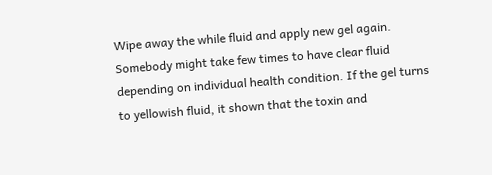Wipe away the while fluid and apply new gel again. Somebody might take few times to have clear fluid depending on individual health condition. If the gel turns to yellowish fluid, it shown that the toxin and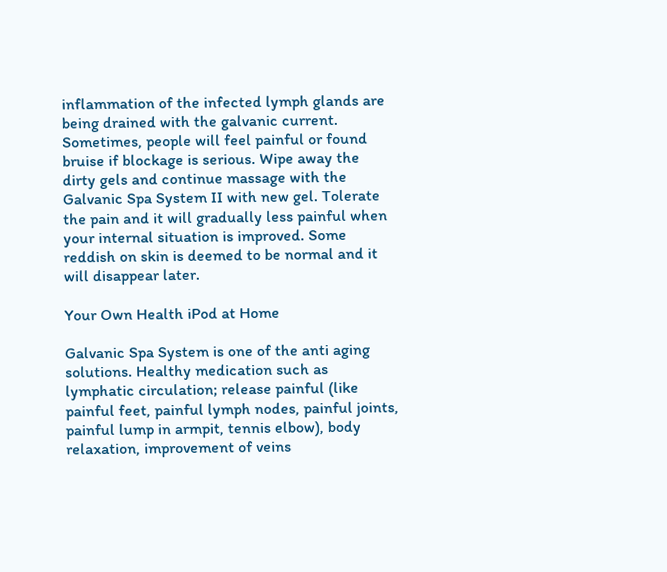inflammation of the infected lymph glands are being drained with the galvanic current. Sometimes, people will feel painful or found bruise if blockage is serious. Wipe away the dirty gels and continue massage with the Galvanic Spa System II with new gel. Tolerate the pain and it will gradually less painful when your internal situation is improved. Some reddish on skin is deemed to be normal and it will disappear later.

Your Own Health iPod at Home

Galvanic Spa System is one of the anti aging solutions. Healthy medication such as lymphatic circulation; release painful (like painful feet, painful lymph nodes, painful joints, painful lump in armpit, tennis elbow), body relaxation, improvement of veins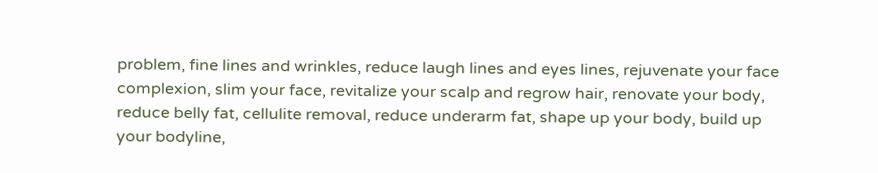problem, fine lines and wrinkles, reduce laugh lines and eyes lines, rejuvenate your face complexion, slim your face, revitalize your scalp and regrow hair, renovate your body, reduce belly fat, cellulite removal, reduce underarm fat, shape up your body, build up your bodyline,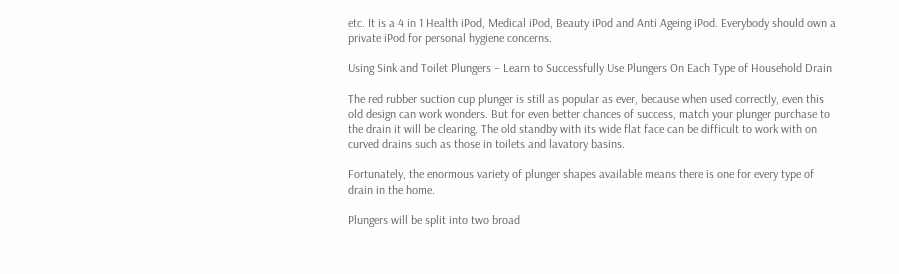etc. It is a 4 in 1 Health iPod, Medical iPod, Beauty iPod and Anti Ageing iPod. Everybody should own a private iPod for personal hygiene concerns.

Using Sink and Toilet Plungers – Learn to Successfully Use Plungers On Each Type of Household Drain

The red rubber suction cup plunger is still as popular as ever, because when used correctly, even this old design can work wonders. But for even better chances of success, match your plunger purchase to the drain it will be clearing. The old standby with its wide flat face can be difficult to work with on curved drains such as those in toilets and lavatory basins.

Fortunately, the enormous variety of plunger shapes available means there is one for every type of drain in the home.

Plungers will be split into two broad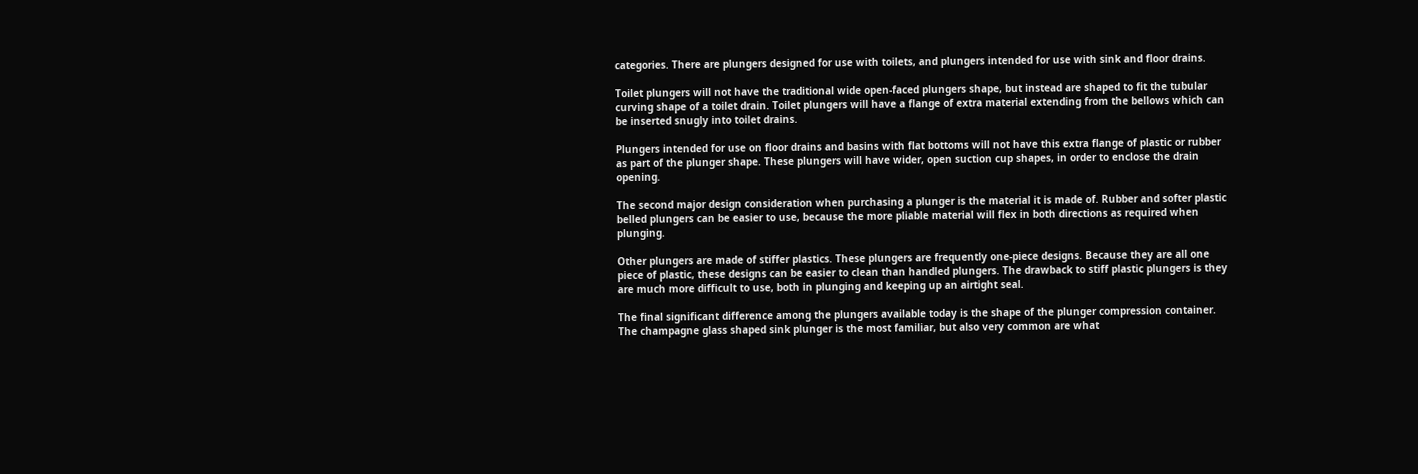categories. There are plungers designed for use with toilets, and plungers intended for use with sink and floor drains.

Toilet plungers will not have the traditional wide open-faced plungers shape, but instead are shaped to fit the tubular curving shape of a toilet drain. Toilet plungers will have a flange of extra material extending from the bellows which can be inserted snugly into toilet drains.

Plungers intended for use on floor drains and basins with flat bottoms will not have this extra flange of plastic or rubber as part of the plunger shape. These plungers will have wider, open suction cup shapes, in order to enclose the drain opening.

The second major design consideration when purchasing a plunger is the material it is made of. Rubber and softer plastic belled plungers can be easier to use, because the more pliable material will flex in both directions as required when plunging.

Other plungers are made of stiffer plastics. These plungers are frequently one-piece designs. Because they are all one piece of plastic, these designs can be easier to clean than handled plungers. The drawback to stiff plastic plungers is they are much more difficult to use, both in plunging and keeping up an airtight seal.

The final significant difference among the plungers available today is the shape of the plunger compression container. The champagne glass shaped sink plunger is the most familiar, but also very common are what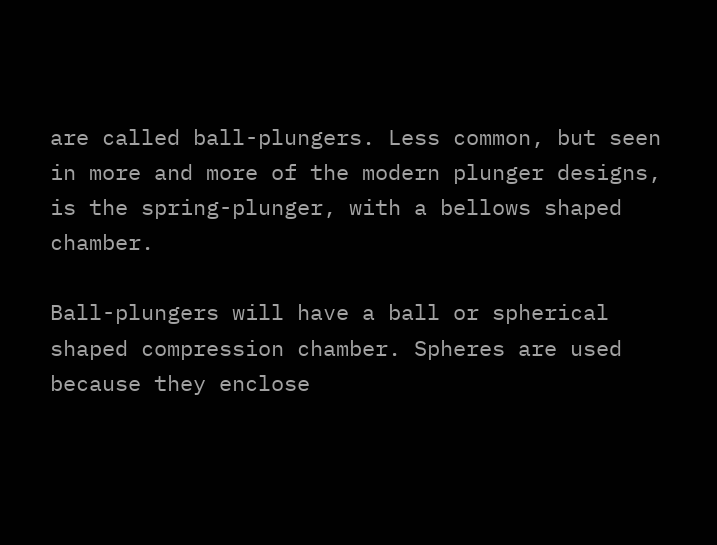are called ball-plungers. Less common, but seen in more and more of the modern plunger designs, is the spring-plunger, with a bellows shaped chamber.

Ball-plungers will have a ball or spherical shaped compression chamber. Spheres are used because they enclose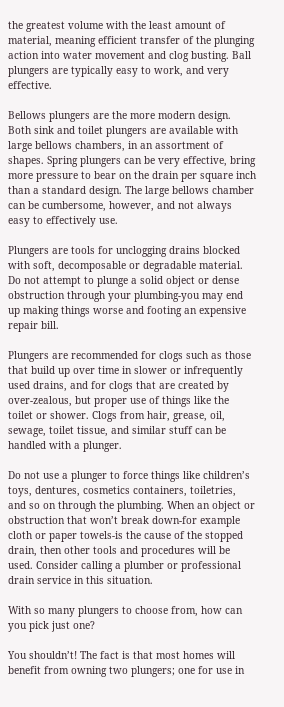the greatest volume with the least amount of material, meaning efficient transfer of the plunging action into water movement and clog busting. Ball plungers are typically easy to work, and very effective.

Bellows plungers are the more modern design. Both sink and toilet plungers are available with large bellows chambers, in an assortment of shapes. Spring plungers can be very effective, bring more pressure to bear on the drain per square inch than a standard design. The large bellows chamber can be cumbersome, however, and not always easy to effectively use.

Plungers are tools for unclogging drains blocked with soft, decomposable or degradable material. Do not attempt to plunge a solid object or dense obstruction through your plumbing-you may end up making things worse and footing an expensive repair bill.

Plungers are recommended for clogs such as those that build up over time in slower or infrequently used drains, and for clogs that are created by over-zealous, but proper use of things like the toilet or shower. Clogs from hair, grease, oil, sewage, toilet tissue, and similar stuff can be handled with a plunger.

Do not use a plunger to force things like children’s toys, dentures, cosmetics containers, toiletries, and so on through the plumbing. When an object or obstruction that won’t break down-for example cloth or paper towels-is the cause of the stopped drain, then other tools and procedures will be used. Consider calling a plumber or professional drain service in this situation.

With so many plungers to choose from, how can you pick just one?

You shouldn’t! The fact is that most homes will benefit from owning two plungers; one for use in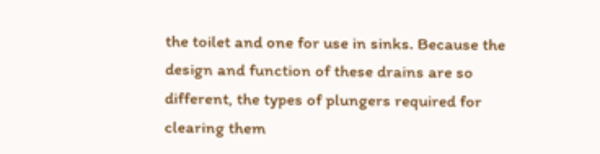the toilet and one for use in sinks. Because the design and function of these drains are so different, the types of plungers required for clearing them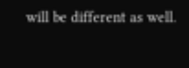will be different as well.